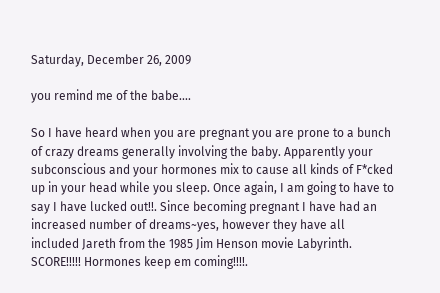Saturday, December 26, 2009

you remind me of the babe....

So I have heard when you are pregnant you are prone to a bunch of crazy dreams generally involving the baby. Apparently your subconscious and your hormones mix to cause all kinds of F*cked up in your head while you sleep. Once again, I am going to have to say I have lucked out!!. Since becoming pregnant I have had an increased number of dreams~yes, however they have all included Jareth from the 1985 Jim Henson movie Labyrinth. SCORE!!!!! Hormones keep em coming!!!!.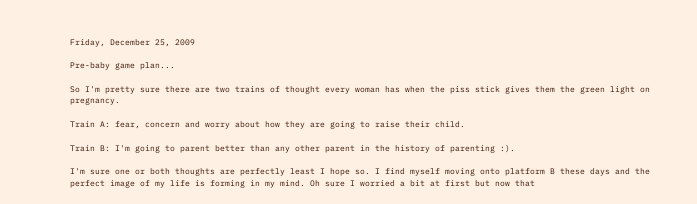Friday, December 25, 2009

Pre-baby game plan...

So I'm pretty sure there are two trains of thought every woman has when the piss stick gives them the green light on pregnancy.

Train A: fear, concern and worry about how they are going to raise their child.

Train B: I'm going to parent better than any other parent in the history of parenting :).

I'm sure one or both thoughts are perfectly least I hope so. I find myself moving onto platform B these days and the perfect image of my life is forming in my mind. Oh sure I worried a bit at first but now that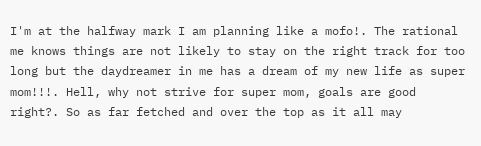I'm at the halfway mark I am planning like a mofo!. The rational me knows things are not likely to stay on the right track for too long but the daydreamer in me has a dream of my new life as super mom!!!. Hell, why not strive for super mom, goals are good right?. So as far fetched and over the top as it all may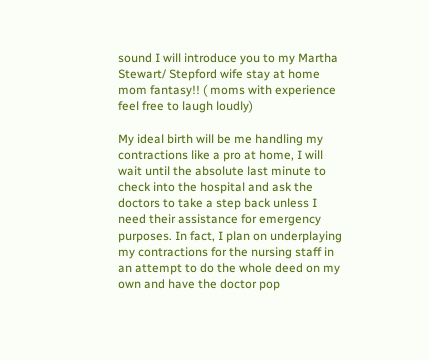sound I will introduce you to my Martha Stewart/ Stepford wife stay at home mom fantasy!! ( moms with experience feel free to laugh loudly)

My ideal birth will be me handling my contractions like a pro at home, I will wait until the absolute last minute to check into the hospital and ask the doctors to take a step back unless I need their assistance for emergency purposes. In fact, I plan on underplaying my contractions for the nursing staff in an attempt to do the whole deed on my own and have the doctor pop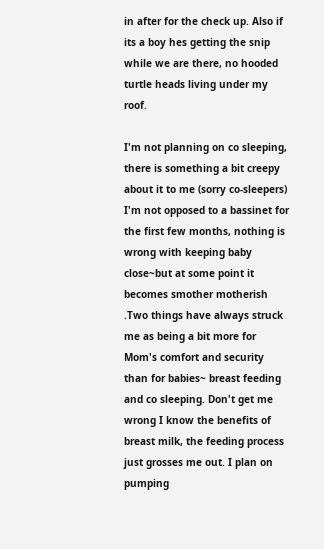in after for the check up. Also if its a boy hes getting the snip while we are there, no hooded turtle heads living under my roof.

I'm not planning on co sleeping, there is something a bit creepy about it to me (sorry co-sleepers) I'm not opposed to a bassinet for the first few months, nothing is wrong with keeping baby close~but at some point it becomes smother motherish .Two things have always struck me as being a bit more for Mom's comfort and security than for babies~ breast feeding and co sleeping. Don't get me wrong I know the benefits of breast milk, the feeding process just grosses me out. I plan on pumping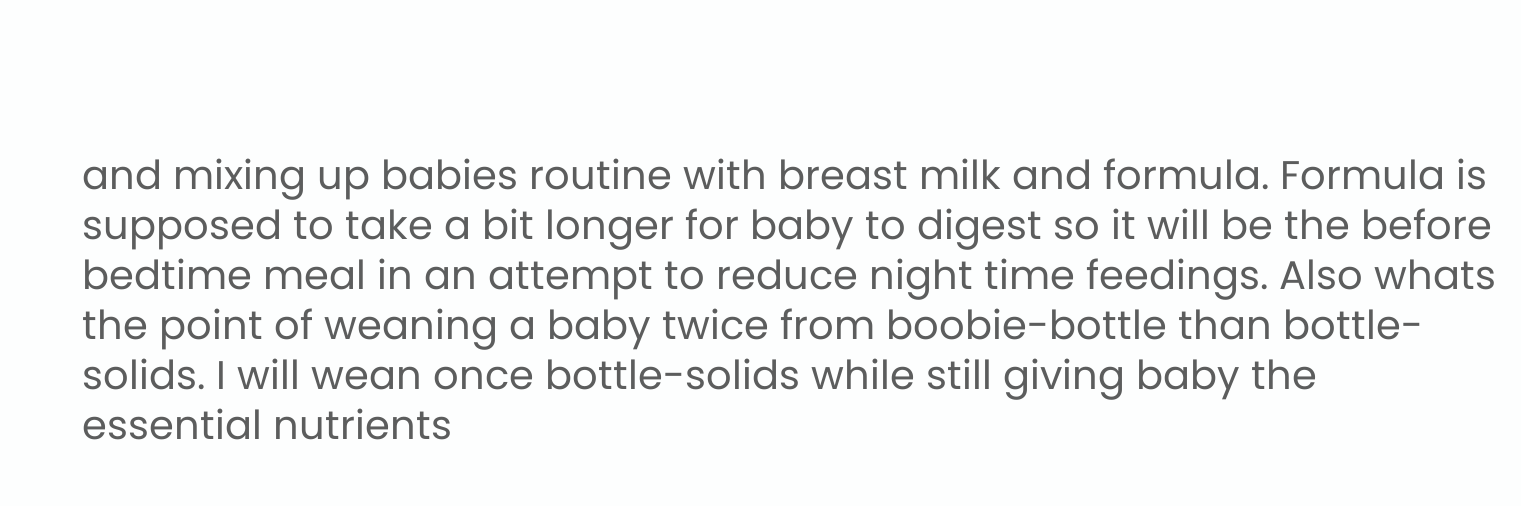and mixing up babies routine with breast milk and formula. Formula is supposed to take a bit longer for baby to digest so it will be the before bedtime meal in an attempt to reduce night time feedings. Also whats the point of weaning a baby twice from boobie-bottle than bottle-solids. I will wean once bottle-solids while still giving baby the essential nutrients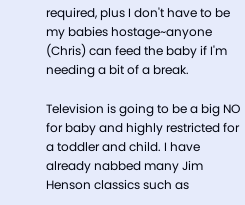required, plus I don't have to be my babies hostage~anyone (Chris) can feed the baby if I'm needing a bit of a break.

Television is going to be a big NO for baby and highly restricted for a toddler and child. I have already nabbed many Jim Henson classics such as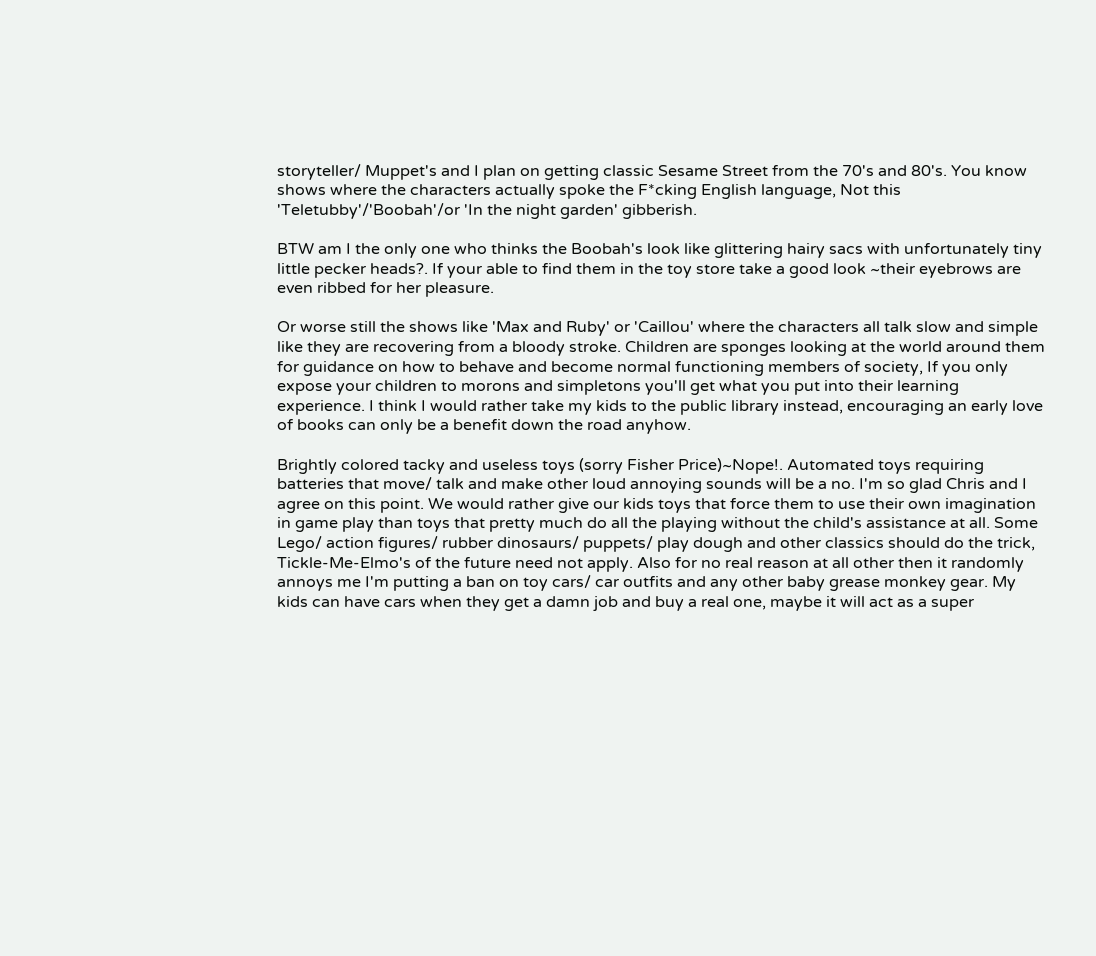storyteller/ Muppet's and I plan on getting classic Sesame Street from the 70's and 80's. You know shows where the characters actually spoke the F*cking English language, Not this 'Teletubby'/'Boobah'/or 'In the night garden' gibberish.

BTW am I the only one who thinks the Boobah's look like glittering hairy sacs with unfortunately tiny little pecker heads?. If your able to find them in the toy store take a good look ~their eyebrows are even ribbed for her pleasure.

Or worse still the shows like 'Max and Ruby' or 'Caillou' where the characters all talk slow and simple like they are recovering from a bloody stroke. Children are sponges looking at the world around them for guidance on how to behave and become normal functioning members of society, If you only expose your children to morons and simpletons you'll get what you put into their learning experience. I think I would rather take my kids to the public library instead, encouraging an early love of books can only be a benefit down the road anyhow.

Brightly colored tacky and useless toys (sorry Fisher Price)~Nope!. Automated toys requiring batteries that move/ talk and make other loud annoying sounds will be a no. I'm so glad Chris and I agree on this point. We would rather give our kids toys that force them to use their own imagination in game play than toys that pretty much do all the playing without the child's assistance at all. Some Lego/ action figures/ rubber dinosaurs/ puppets/ play dough and other classics should do the trick, Tickle-Me-Elmo's of the future need not apply. Also for no real reason at all other then it randomly annoys me I'm putting a ban on toy cars/ car outfits and any other baby grease monkey gear. My kids can have cars when they get a damn job and buy a real one, maybe it will act as a super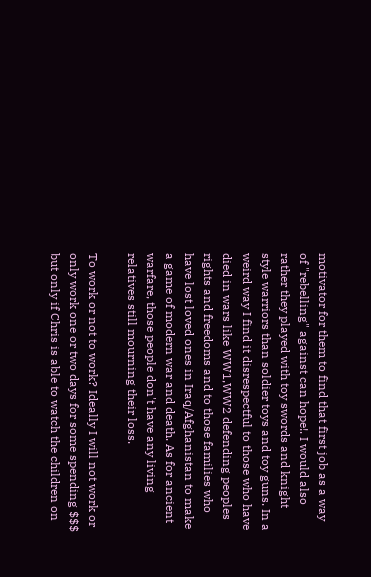motivator for them to find that first job as a way of "rebelling" against can hope!. I would also rather they played with toy swords and knight style warriors than soldier toys and toy guns. In a weird way I find it disrespectful to those who have died in wars like WW1,WW2 defending peoples rights and freedoms and to those families who have lost loved ones in Iraq/Afghanistan to make a game of modern war and death. As for ancient warfare, those people don't have any living relatives still mourning their loss.

To work or not to work? Ideally I will not work or only work one or two days for some spending $$$ but only if Chris is able to watch the children on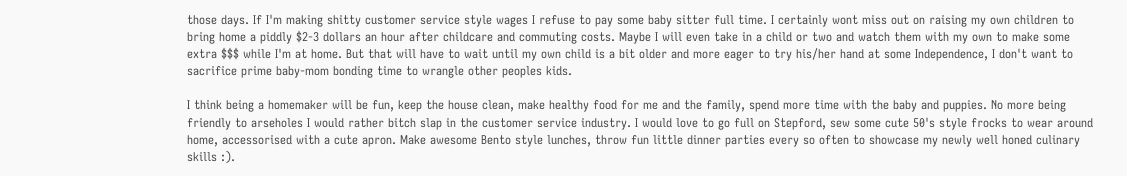those days. If I'm making shitty customer service style wages I refuse to pay some baby sitter full time. I certainly wont miss out on raising my own children to bring home a piddly $2-3 dollars an hour after childcare and commuting costs. Maybe I will even take in a child or two and watch them with my own to make some extra $$$ while I'm at home. But that will have to wait until my own child is a bit older and more eager to try his/her hand at some Independence, I don't want to sacrifice prime baby-mom bonding time to wrangle other peoples kids.

I think being a homemaker will be fun, keep the house clean, make healthy food for me and the family, spend more time with the baby and puppies. No more being friendly to arseholes I would rather bitch slap in the customer service industry. I would love to go full on Stepford, sew some cute 50's style frocks to wear around home, accessorised with a cute apron. Make awesome Bento style lunches, throw fun little dinner parties every so often to showcase my newly well honed culinary skills :).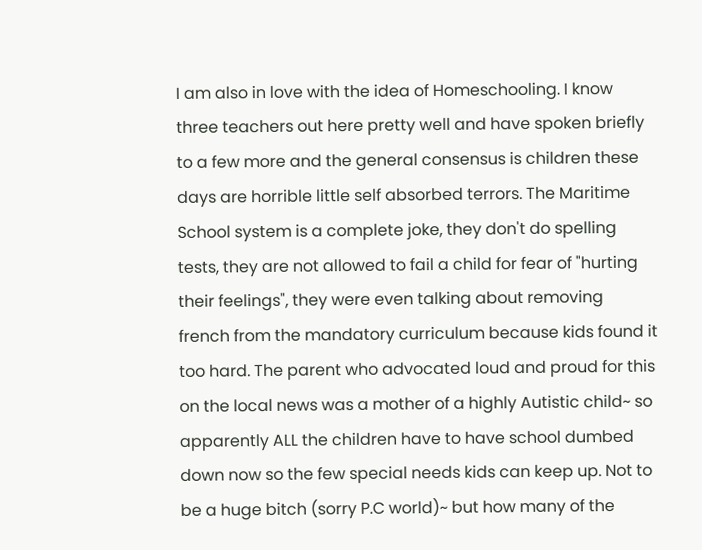I am also in love with the idea of Homeschooling. I know three teachers out here pretty well and have spoken briefly to a few more and the general consensus is children these days are horrible little self absorbed terrors. The Maritime School system is a complete joke, they don't do spelling tests, they are not allowed to fail a child for fear of "hurting their feelings", they were even talking about removing french from the mandatory curriculum because kids found it too hard. The parent who advocated loud and proud for this on the local news was a mother of a highly Autistic child~ so apparently ALL the children have to have school dumbed down now so the few special needs kids can keep up. Not to be a huge bitch (sorry P.C world)~ but how many of the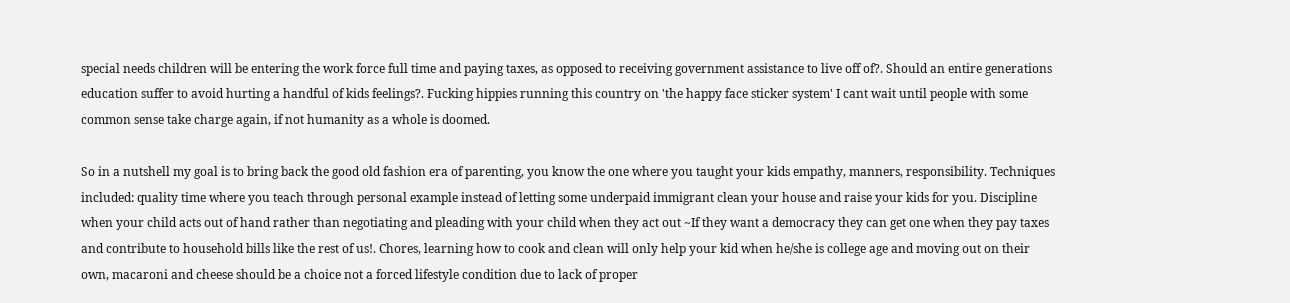special needs children will be entering the work force full time and paying taxes, as opposed to receiving government assistance to live off of?. Should an entire generations education suffer to avoid hurting a handful of kids feelings?. Fucking hippies running this country on 'the happy face sticker system' I cant wait until people with some common sense take charge again, if not humanity as a whole is doomed.

So in a nutshell my goal is to bring back the good old fashion era of parenting, you know the one where you taught your kids empathy, manners, responsibility. Techniques included: quality time where you teach through personal example instead of letting some underpaid immigrant clean your house and raise your kids for you. Discipline when your child acts out of hand rather than negotiating and pleading with your child when they act out ~If they want a democracy they can get one when they pay taxes and contribute to household bills like the rest of us!. Chores, learning how to cook and clean will only help your kid when he/she is college age and moving out on their own, macaroni and cheese should be a choice not a forced lifestyle condition due to lack of proper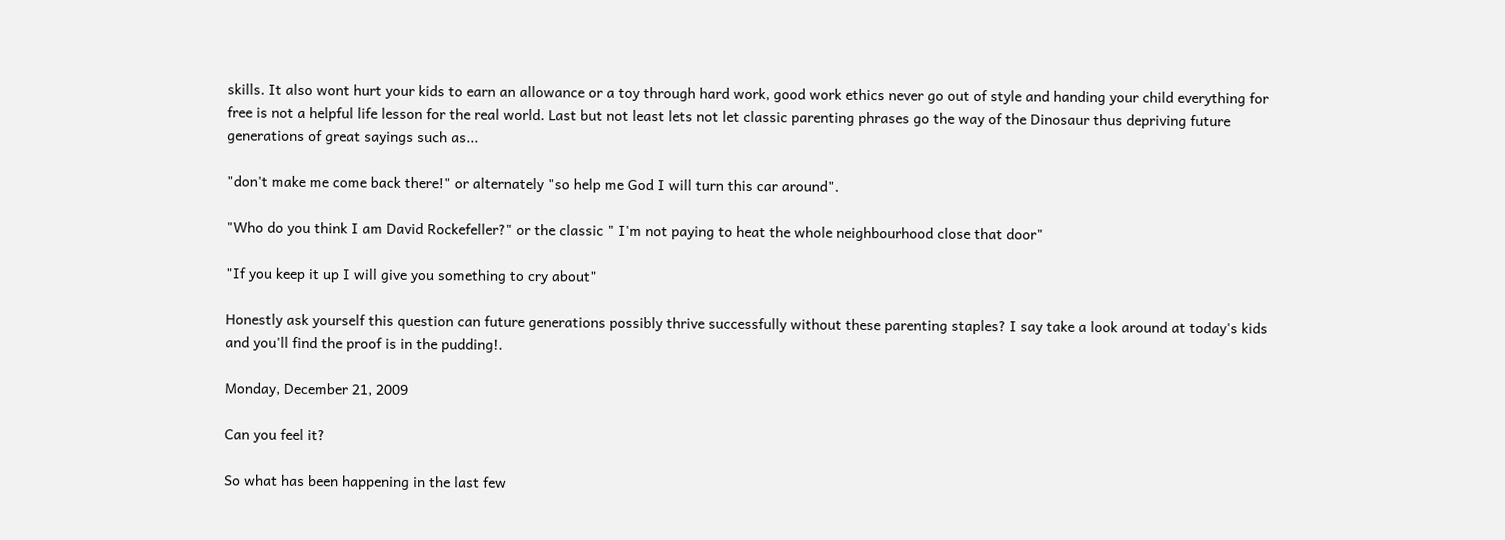skills. It also wont hurt your kids to earn an allowance or a toy through hard work, good work ethics never go out of style and handing your child everything for free is not a helpful life lesson for the real world. Last but not least lets not let classic parenting phrases go the way of the Dinosaur thus depriving future generations of great sayings such as...

"don't make me come back there!" or alternately "so help me God I will turn this car around".

"Who do you think I am David Rockefeller?" or the classic " I'm not paying to heat the whole neighbourhood close that door"

"If you keep it up I will give you something to cry about"

Honestly ask yourself this question can future generations possibly thrive successfully without these parenting staples? I say take a look around at today's kids and you'll find the proof is in the pudding!.

Monday, December 21, 2009

Can you feel it?

So what has been happening in the last few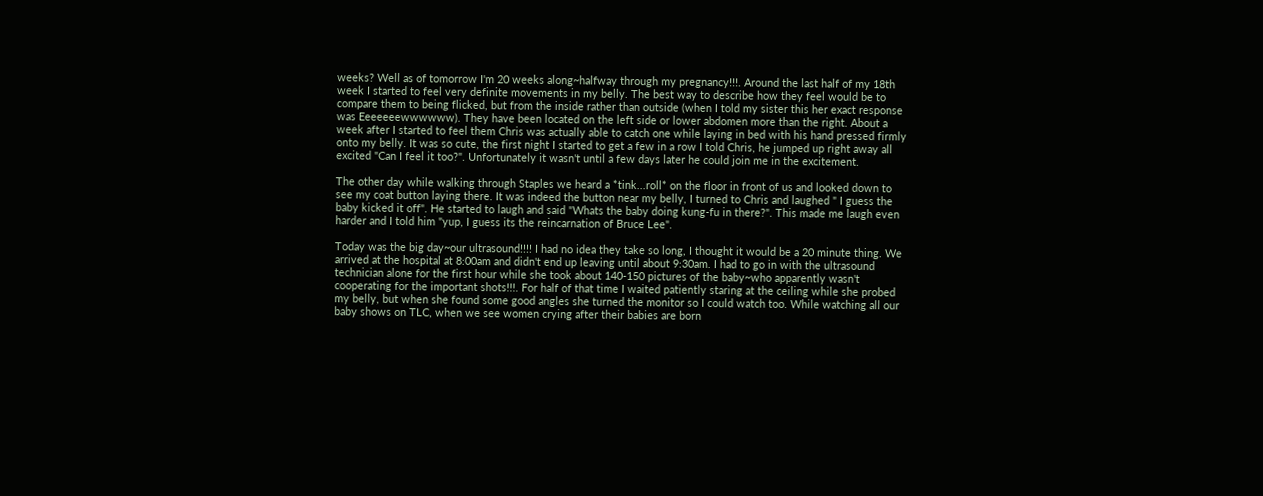weeks? Well as of tomorrow I'm 20 weeks along~halfway through my pregnancy!!!. Around the last half of my 18th week I started to feel very definite movements in my belly. The best way to describe how they feel would be to compare them to being flicked, but from the inside rather than outside (when I told my sister this her exact response was Eeeeeeewwwwww). They have been located on the left side or lower abdomen more than the right. About a week after I started to feel them Chris was actually able to catch one while laying in bed with his hand pressed firmly onto my belly. It was so cute, the first night I started to get a few in a row I told Chris, he jumped up right away all excited "Can I feel it too?". Unfortunately it wasn't until a few days later he could join me in the excitement.

The other day while walking through Staples we heard a *tink...roll* on the floor in front of us and looked down to see my coat button laying there. It was indeed the button near my belly, I turned to Chris and laughed " I guess the baby kicked it off". He started to laugh and said "Whats the baby doing kung-fu in there?". This made me laugh even harder and I told him "yup, I guess its the reincarnation of Bruce Lee".

Today was the big day~our ultrasound!!!! I had no idea they take so long, I thought it would be a 20 minute thing. We arrived at the hospital at 8:00am and didn't end up leaving until about 9:30am. I had to go in with the ultrasound technician alone for the first hour while she took about 140-150 pictures of the baby~who apparently wasn't cooperating for the important shots!!!. For half of that time I waited patiently staring at the ceiling while she probed my belly, but when she found some good angles she turned the monitor so I could watch too. While watching all our baby shows on TLC, when we see women crying after their babies are born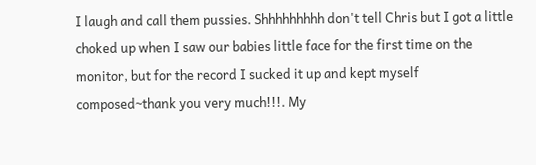I laugh and call them pussies. Shhhhhhhhh don't tell Chris but I got a little choked up when I saw our babies little face for the first time on the monitor, but for the record I sucked it up and kept myself composed~thank you very much!!!. My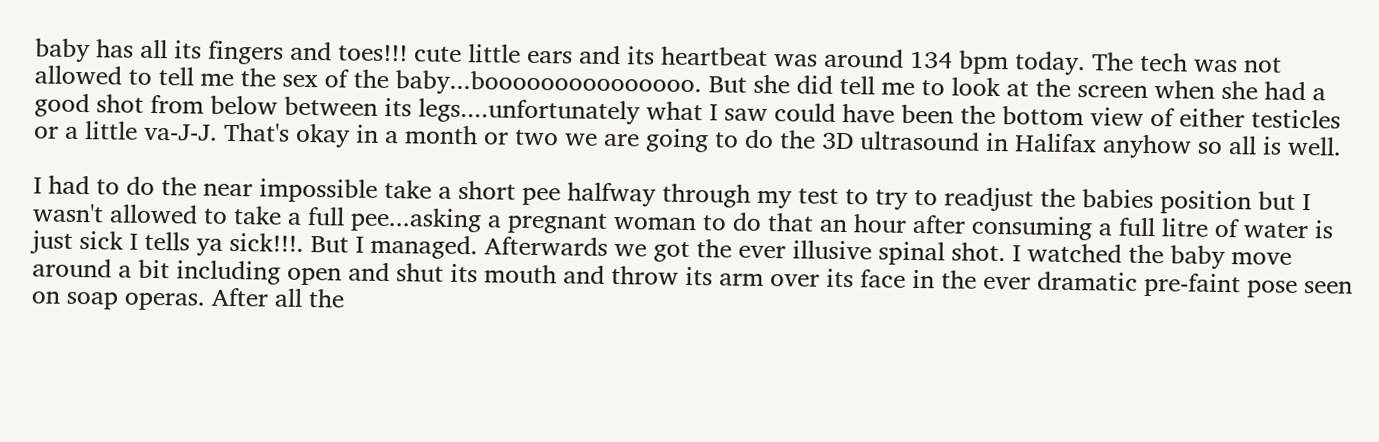baby has all its fingers and toes!!! cute little ears and its heartbeat was around 134 bpm today. The tech was not allowed to tell me the sex of the baby...booooooooooooooo. But she did tell me to look at the screen when she had a good shot from below between its legs....unfortunately what I saw could have been the bottom view of either testicles or a little va-J-J. That's okay in a month or two we are going to do the 3D ultrasound in Halifax anyhow so all is well.

I had to do the near impossible take a short pee halfway through my test to try to readjust the babies position but I wasn't allowed to take a full pee...asking a pregnant woman to do that an hour after consuming a full litre of water is just sick I tells ya sick!!!. But I managed. Afterwards we got the ever illusive spinal shot. I watched the baby move around a bit including open and shut its mouth and throw its arm over its face in the ever dramatic pre-faint pose seen on soap operas. After all the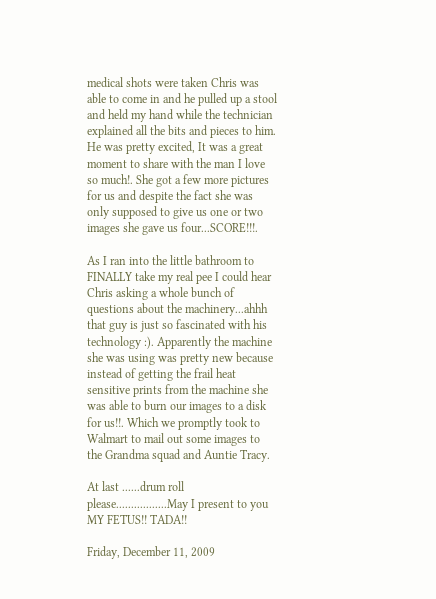medical shots were taken Chris was able to come in and he pulled up a stool and held my hand while the technician explained all the bits and pieces to him. He was pretty excited, It was a great moment to share with the man I love so much!. She got a few more pictures for us and despite the fact she was only supposed to give us one or two images she gave us four...SCORE!!!.

As I ran into the little bathroom to FINALLY take my real pee I could hear Chris asking a whole bunch of questions about the machinery...ahhh that guy is just so fascinated with his technology :). Apparently the machine she was using was pretty new because instead of getting the frail heat sensitive prints from the machine she was able to burn our images to a disk for us!!. Which we promptly took to Walmart to mail out some images to the Grandma squad and Auntie Tracy.

At last ......drum roll please.................May I present to you MY FETUS!! TADA!!

Friday, December 11, 2009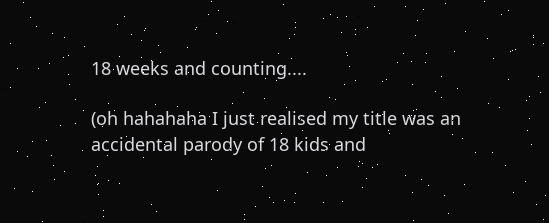18 weeks and counting....

(oh hahahaha I just realised my title was an accidental parody of 18 kids and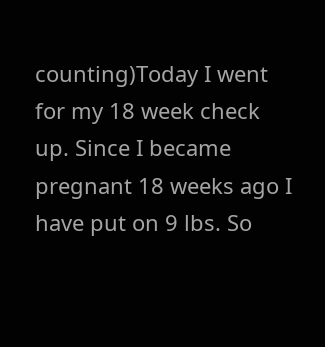counting)Today I went for my 18 week check up. Since I became pregnant 18 weeks ago I have put on 9 lbs. So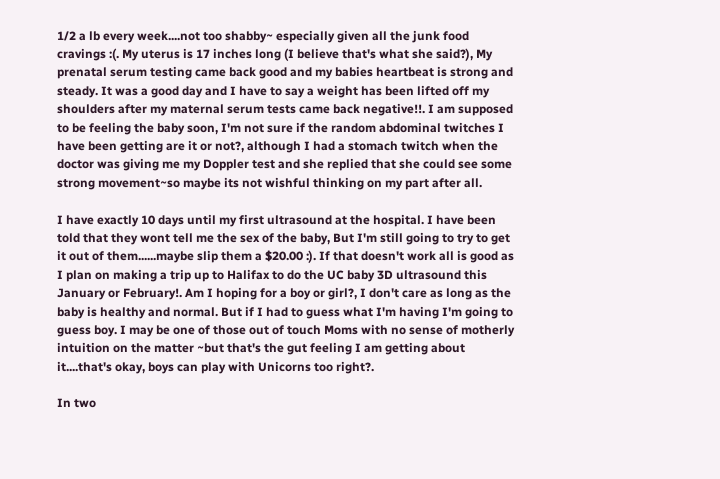1/2 a lb every week....not too shabby~ especially given all the junk food cravings :(. My uterus is 17 inches long (I believe that's what she said?), My prenatal serum testing came back good and my babies heartbeat is strong and steady. It was a good day and I have to say a weight has been lifted off my shoulders after my maternal serum tests came back negative!!. I am supposed to be feeling the baby soon, I'm not sure if the random abdominal twitches I have been getting are it or not?, although I had a stomach twitch when the doctor was giving me my Doppler test and she replied that she could see some strong movement~so maybe its not wishful thinking on my part after all.

I have exactly 10 days until my first ultrasound at the hospital. I have been told that they wont tell me the sex of the baby, But I'm still going to try to get it out of them......maybe slip them a $20.00 :). If that doesn't work all is good as I plan on making a trip up to Halifax to do the UC baby 3D ultrasound this January or February!. Am I hoping for a boy or girl?, I don't care as long as the baby is healthy and normal. But if I had to guess what I'm having I'm going to guess boy. I may be one of those out of touch Moms with no sense of motherly intuition on the matter ~but that's the gut feeling I am getting about it....that's okay, boys can play with Unicorns too right?.

In two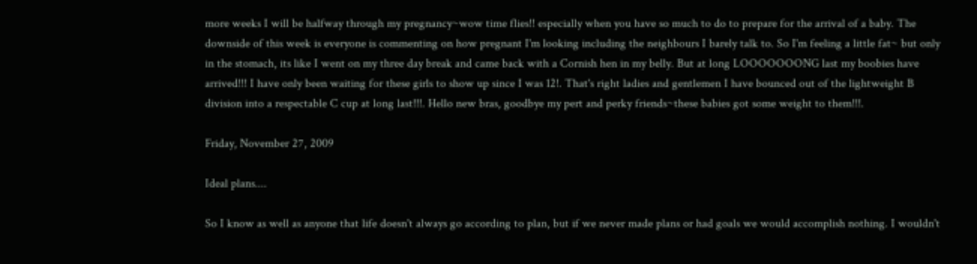more weeks I will be halfway through my pregnancy~wow time flies!! especially when you have so much to do to prepare for the arrival of a baby. The downside of this week is everyone is commenting on how pregnant I'm looking including the neighbours I barely talk to. So I'm feeling a little fat~ but only in the stomach, its like I went on my three day break and came back with a Cornish hen in my belly. But at long LOOOOOOONG last my boobies have arrived!!! I have only been waiting for these girls to show up since I was 12!. That's right ladies and gentlemen I have bounced out of the lightweight B division into a respectable C cup at long last!!!. Hello new bras, goodbye my pert and perky friends~these babies got some weight to them!!!.

Friday, November 27, 2009

Ideal plans....

So I know as well as anyone that life doesn't always go according to plan, but if we never made plans or had goals we would accomplish nothing. I wouldn't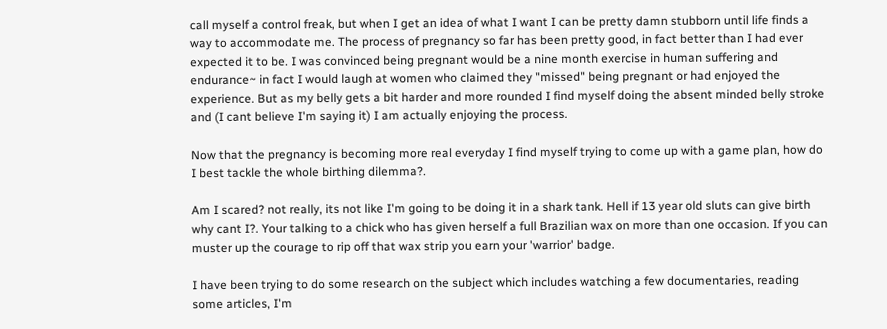call myself a control freak, but when I get an idea of what I want I can be pretty damn stubborn until life finds a way to accommodate me. The process of pregnancy so far has been pretty good, in fact better than I had ever expected it to be. I was convinced being pregnant would be a nine month exercise in human suffering and endurance~ in fact I would laugh at women who claimed they "missed" being pregnant or had enjoyed the experience. But as my belly gets a bit harder and more rounded I find myself doing the absent minded belly stroke and (I cant believe I'm saying it) I am actually enjoying the process.

Now that the pregnancy is becoming more real everyday I find myself trying to come up with a game plan, how do I best tackle the whole birthing dilemma?.

Am I scared? not really, its not like I'm going to be doing it in a shark tank. Hell if 13 year old sluts can give birth why cant I?. Your talking to a chick who has given herself a full Brazilian wax on more than one occasion. If you can muster up the courage to rip off that wax strip you earn your 'warrior' badge.

I have been trying to do some research on the subject which includes watching a few documentaries, reading some articles, I'm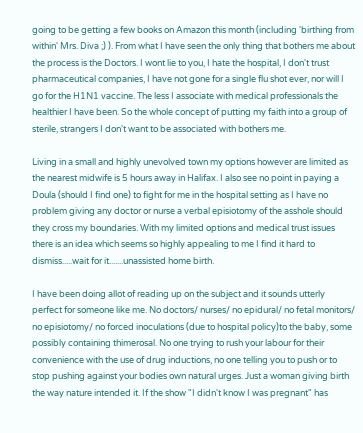going to be getting a few books on Amazon this month (including 'birthing from within' Mrs. Diva ;) ). From what I have seen the only thing that bothers me about the process is the Doctors. I wont lie to you, I hate the hospital, I don't trust pharmaceutical companies, I have not gone for a single flu shot ever, nor will I go for the H1N1 vaccine. The less I associate with medical professionals the healthier I have been. So the whole concept of putting my faith into a group of sterile, strangers I don't want to be associated with bothers me.

Living in a small and highly unevolved town my options however are limited as the nearest midwife is 5 hours away in Halifax. I also see no point in paying a Doula (should I find one) to fight for me in the hospital setting as I have no problem giving any doctor or nurse a verbal episiotomy of the asshole should they cross my boundaries. With my limited options and medical trust issues there is an idea which seems so highly appealing to me I find it hard to dismiss.....wait for it.......unassisted home birth.

I have been doing allot of reading up on the subject and it sounds utterly perfect for someone like me. No doctors/ nurses/ no epidural/ no fetal monitors/ no episiotomy/ no forced inoculations (due to hospital policy)to the baby, some possibly containing thimerosal. No one trying to rush your labour for their convenience with the use of drug inductions, no one telling you to push or to stop pushing against your bodies own natural urges. Just a woman giving birth the way nature intended it. If the show "I didn't know I was pregnant" has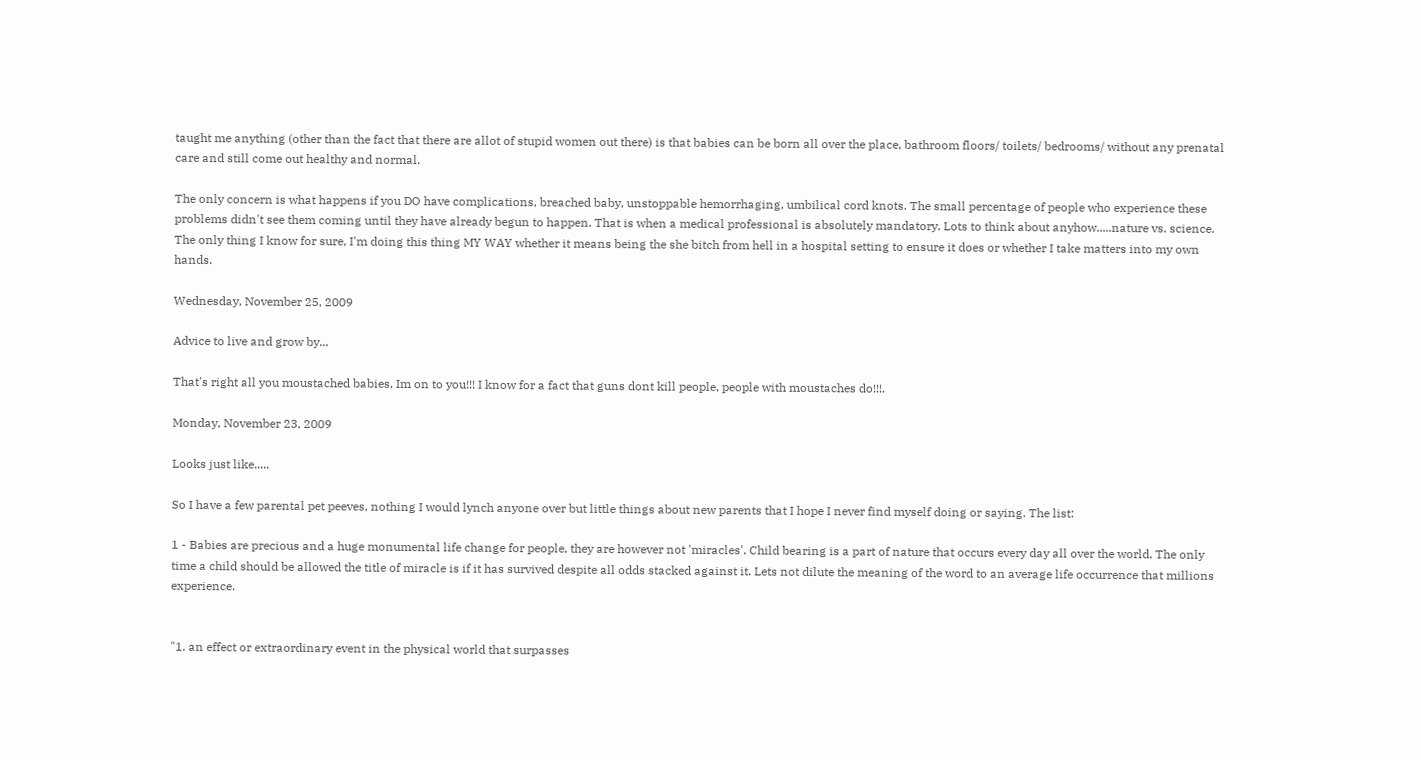taught me anything (other than the fact that there are allot of stupid women out there) is that babies can be born all over the place, bathroom floors/ toilets/ bedrooms/ without any prenatal care and still come out healthy and normal.

The only concern is what happens if you DO have complications, breached baby, unstoppable hemorrhaging, umbilical cord knots. The small percentage of people who experience these problems didn't see them coming until they have already begun to happen. That is when a medical professional is absolutely mandatory. Lots to think about anyhow.....nature vs. science. The only thing I know for sure, I'm doing this thing MY WAY whether it means being the she bitch from hell in a hospital setting to ensure it does or whether I take matters into my own hands.

Wednesday, November 25, 2009

Advice to live and grow by...

That's right all you moustached babies, Im on to you!!! I know for a fact that guns dont kill people, people with moustaches do!!!.

Monday, November 23, 2009

Looks just like.....

So I have a few parental pet peeves, nothing I would lynch anyone over but little things about new parents that I hope I never find myself doing or saying. The list:

1 - Babies are precious and a huge monumental life change for people, they are however not 'miracles'. Child bearing is a part of nature that occurs every day all over the world. The only time a child should be allowed the title of miracle is if it has survived despite all odds stacked against it. Lets not dilute the meaning of the word to an average life occurrence that millions experience.


"1. an effect or extraordinary event in the physical world that surpasses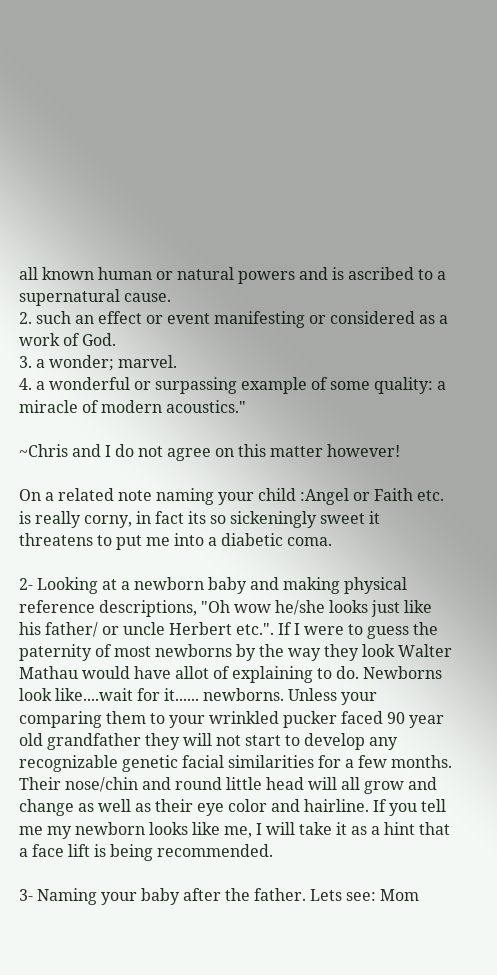all known human or natural powers and is ascribed to a supernatural cause.
2. such an effect or event manifesting or considered as a work of God.
3. a wonder; marvel.
4. a wonderful or surpassing example of some quality: a miracle of modern acoustics."

~Chris and I do not agree on this matter however!

On a related note naming your child :Angel or Faith etc. is really corny, in fact its so sickeningly sweet it threatens to put me into a diabetic coma.

2- Looking at a newborn baby and making physical reference descriptions, "Oh wow he/she looks just like his father/ or uncle Herbert etc.". If I were to guess the paternity of most newborns by the way they look Walter Mathau would have allot of explaining to do. Newborns look like....wait for it...... newborns. Unless your comparing them to your wrinkled pucker faced 90 year old grandfather they will not start to develop any recognizable genetic facial similarities for a few months. Their nose/chin and round little head will all grow and change as well as their eye color and hairline. If you tell me my newborn looks like me, I will take it as a hint that a face lift is being recommended.

3- Naming your baby after the father. Lets see: Mom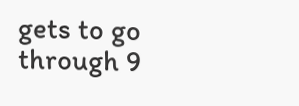gets to go through 9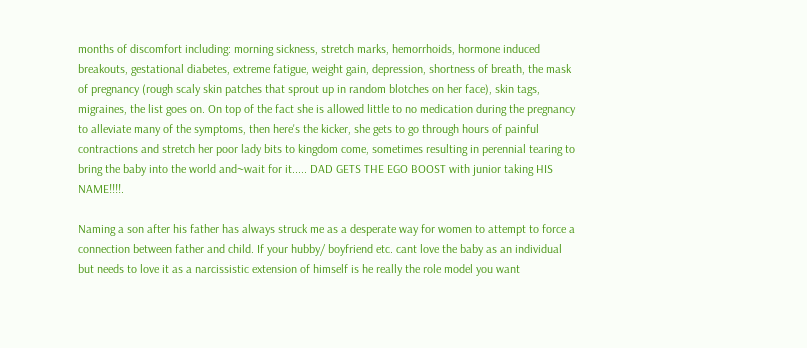months of discomfort including: morning sickness, stretch marks, hemorrhoids, hormone induced breakouts, gestational diabetes, extreme fatigue, weight gain, depression, shortness of breath, the mask of pregnancy (rough scaly skin patches that sprout up in random blotches on her face), skin tags, migraines, the list goes on. On top of the fact she is allowed little to no medication during the pregnancy to alleviate many of the symptoms, then here's the kicker, she gets to go through hours of painful contractions and stretch her poor lady bits to kingdom come, sometimes resulting in perennial tearing to bring the baby into the world and~wait for it..... DAD GETS THE EGO BOOST with junior taking HIS NAME!!!!.

Naming a son after his father has always struck me as a desperate way for women to attempt to force a connection between father and child. If your hubby/ boyfriend etc. cant love the baby as an individual but needs to love it as a narcissistic extension of himself is he really the role model you want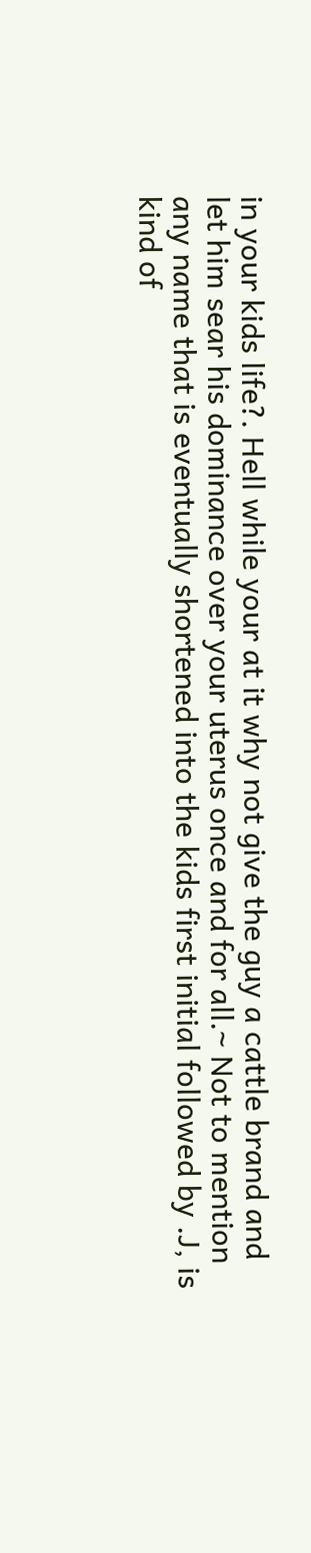in your kids life?. Hell while your at it why not give the guy a cattle brand and let him sear his dominance over your uterus once and for all.~ Not to mention any name that is eventually shortened into the kids first initial followed by .J, is kind of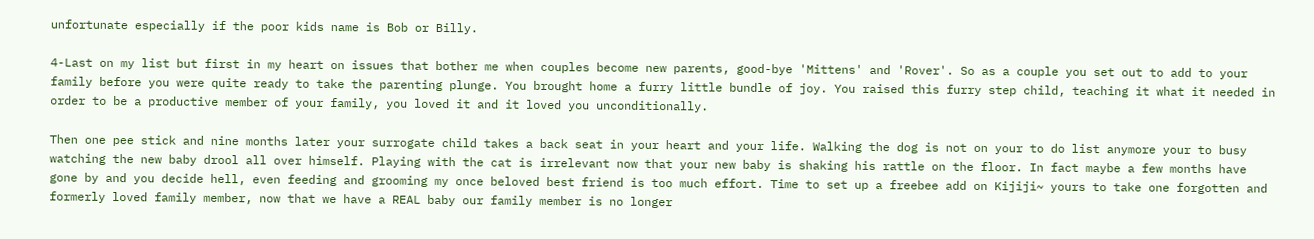unfortunate especially if the poor kids name is Bob or Billy.

4-Last on my list but first in my heart on issues that bother me when couples become new parents, good-bye 'Mittens' and 'Rover'. So as a couple you set out to add to your family before you were quite ready to take the parenting plunge. You brought home a furry little bundle of joy. You raised this furry step child, teaching it what it needed in order to be a productive member of your family, you loved it and it loved you unconditionally.

Then one pee stick and nine months later your surrogate child takes a back seat in your heart and your life. Walking the dog is not on your to do list anymore your to busy watching the new baby drool all over himself. Playing with the cat is irrelevant now that your new baby is shaking his rattle on the floor. In fact maybe a few months have gone by and you decide hell, even feeding and grooming my once beloved best friend is too much effort. Time to set up a freebee add on Kijiji~ yours to take one forgotten and formerly loved family member, now that we have a REAL baby our family member is no longer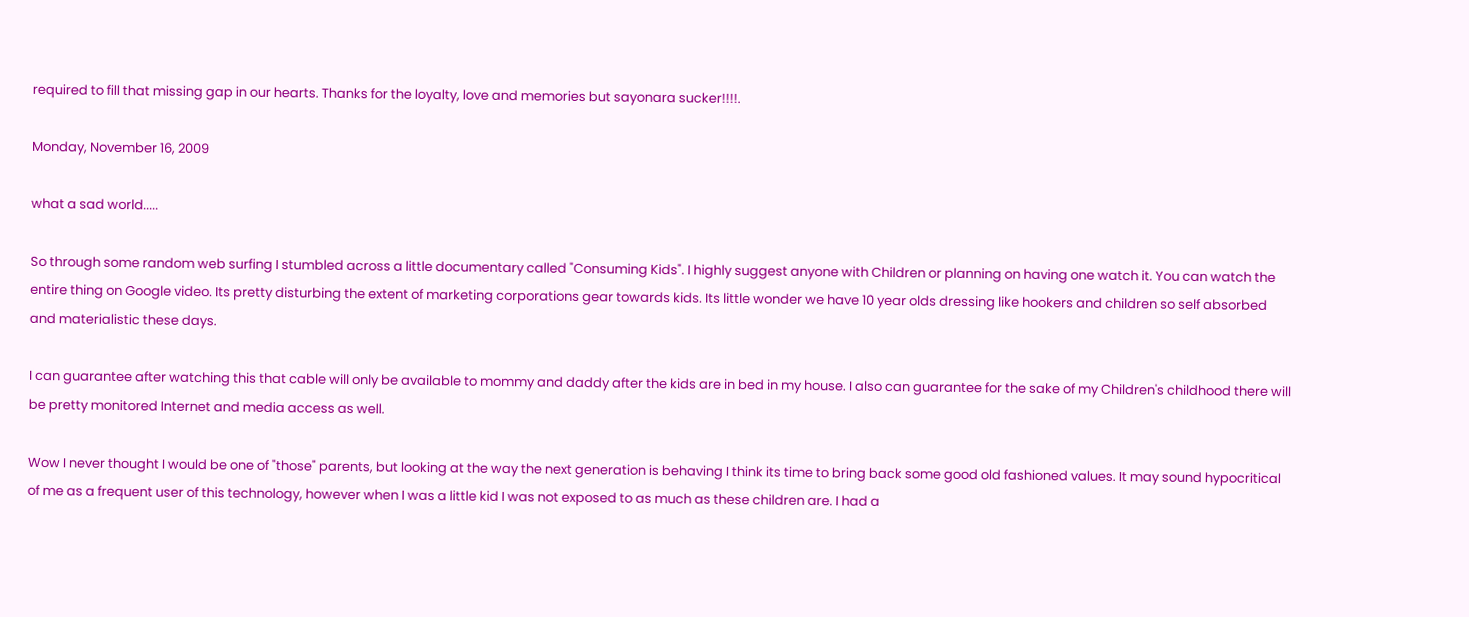required to fill that missing gap in our hearts. Thanks for the loyalty, love and memories but sayonara sucker!!!!.

Monday, November 16, 2009

what a sad world.....

So through some random web surfing I stumbled across a little documentary called "Consuming Kids". I highly suggest anyone with Children or planning on having one watch it. You can watch the entire thing on Google video. Its pretty disturbing the extent of marketing corporations gear towards kids. Its little wonder we have 10 year olds dressing like hookers and children so self absorbed and materialistic these days.

I can guarantee after watching this that cable will only be available to mommy and daddy after the kids are in bed in my house. I also can guarantee for the sake of my Children's childhood there will be pretty monitored Internet and media access as well.

Wow I never thought I would be one of "those" parents, but looking at the way the next generation is behaving I think its time to bring back some good old fashioned values. It may sound hypocritical of me as a frequent user of this technology, however when I was a little kid I was not exposed to as much as these children are. I had a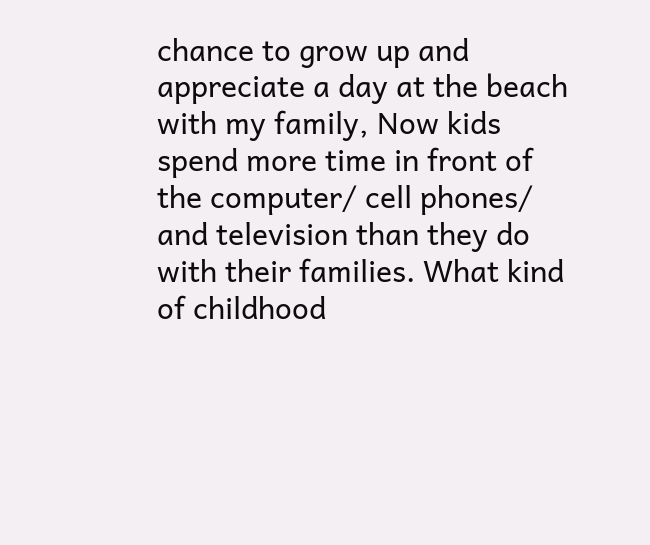chance to grow up and appreciate a day at the beach with my family, Now kids spend more time in front of the computer/ cell phones/ and television than they do with their families. What kind of childhood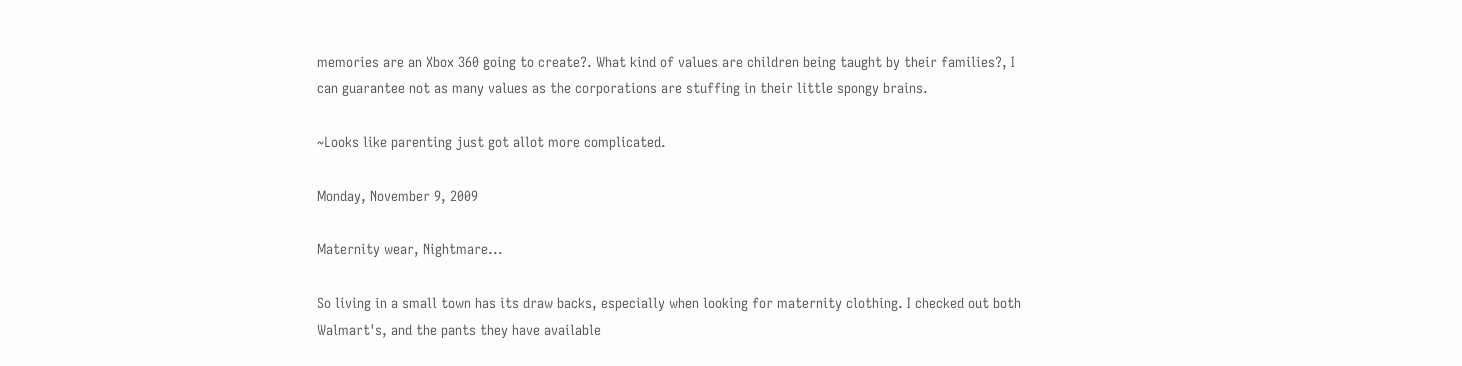memories are an Xbox 360 going to create?. What kind of values are children being taught by their families?, I can guarantee not as many values as the corporations are stuffing in their little spongy brains.

~Looks like parenting just got allot more complicated.

Monday, November 9, 2009

Maternity wear, Nightmare...

So living in a small town has its draw backs, especially when looking for maternity clothing. I checked out both Walmart's, and the pants they have available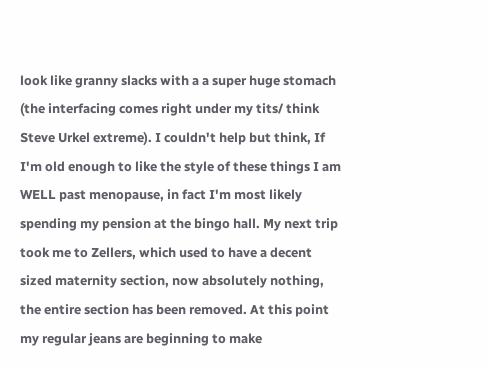look like granny slacks with a a super huge stomach (the interfacing comes right under my tits/ think Steve Urkel extreme). I couldn't help but think, If I'm old enough to like the style of these things I am WELL past menopause, in fact I'm most likely spending my pension at the bingo hall. My next trip took me to Zellers, which used to have a decent sized maternity section, now absolutely nothing, the entire section has been removed. At this point my regular jeans are beginning to make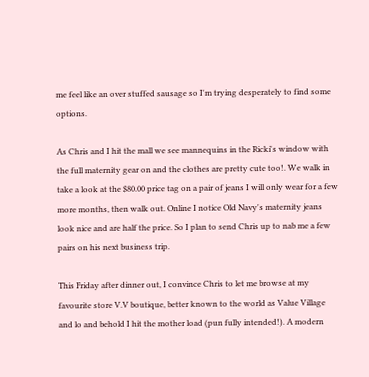me feel like an over stuffed sausage so I'm trying desperately to find some options.

As Chris and I hit the mall we see mannequins in the Ricki's window with the full maternity gear on and the clothes are pretty cute too!. We walk in take a look at the $80.00 price tag on a pair of jeans I will only wear for a few more months, then walk out. Online I notice Old Navy's maternity jeans look nice and are half the price. So I plan to send Chris up to nab me a few pairs on his next business trip.

This Friday after dinner out, I convince Chris to let me browse at my favourite store V.V boutique, better known to the world as Value Village and lo and behold I hit the mother load (pun fully intended!). A modern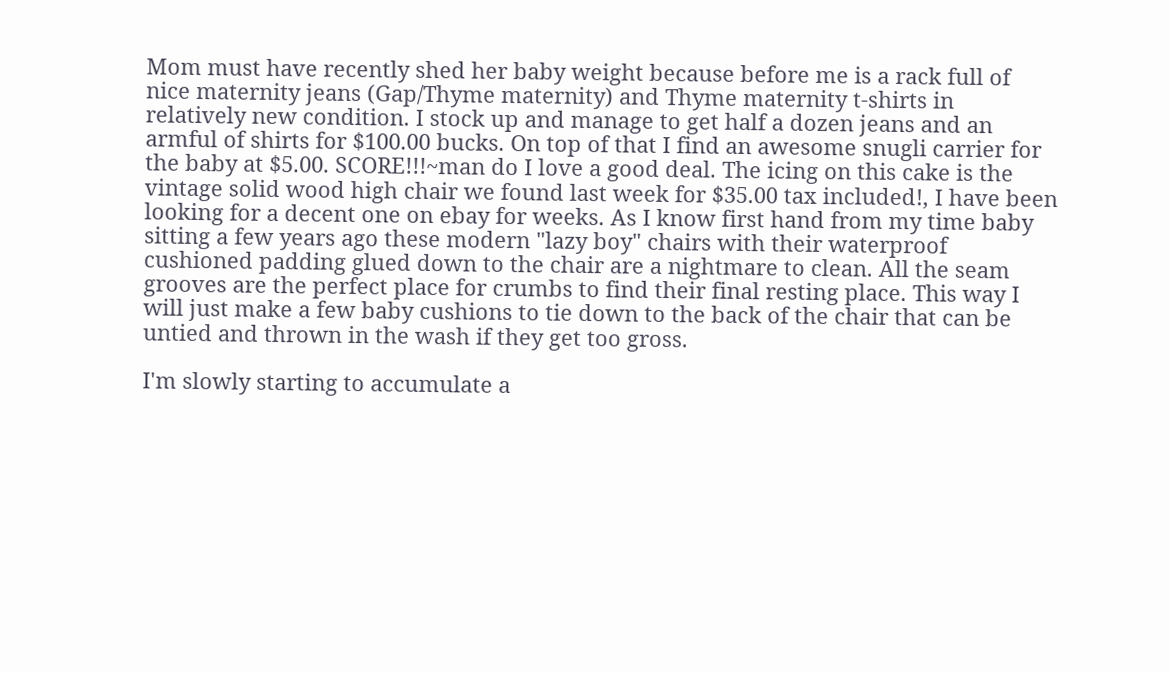Mom must have recently shed her baby weight because before me is a rack full of nice maternity jeans (Gap/Thyme maternity) and Thyme maternity t-shirts in relatively new condition. I stock up and manage to get half a dozen jeans and an armful of shirts for $100.00 bucks. On top of that I find an awesome snugli carrier for the baby at $5.00. SCORE!!!~man do I love a good deal. The icing on this cake is the vintage solid wood high chair we found last week for $35.00 tax included!, I have been looking for a decent one on ebay for weeks. As I know first hand from my time baby sitting a few years ago these modern "lazy boy" chairs with their waterproof cushioned padding glued down to the chair are a nightmare to clean. All the seam grooves are the perfect place for crumbs to find their final resting place. This way I will just make a few baby cushions to tie down to the back of the chair that can be untied and thrown in the wash if they get too gross.

I'm slowly starting to accumulate a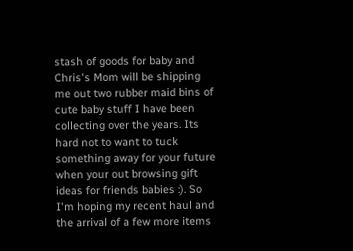stash of goods for baby and Chris's Mom will be shipping me out two rubber maid bins of cute baby stuff I have been collecting over the years. Its hard not to want to tuck something away for your future when your out browsing gift ideas for friends babies :). So I'm hoping my recent haul and the arrival of a few more items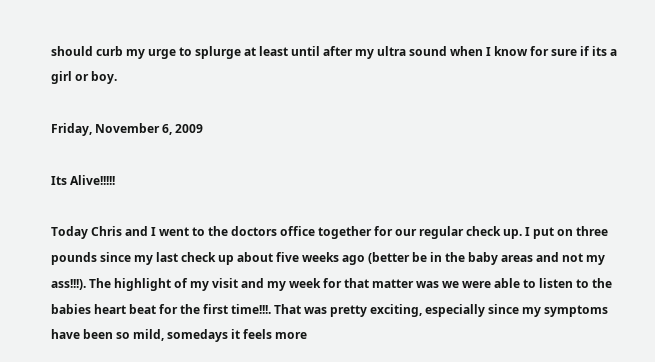should curb my urge to splurge at least until after my ultra sound when I know for sure if its a girl or boy.

Friday, November 6, 2009

Its Alive!!!!!

Today Chris and I went to the doctors office together for our regular check up. I put on three pounds since my last check up about five weeks ago (better be in the baby areas and not my ass!!!). The highlight of my visit and my week for that matter was we were able to listen to the babies heart beat for the first time!!!. That was pretty exciting, especially since my symptoms have been so mild, somedays it feels more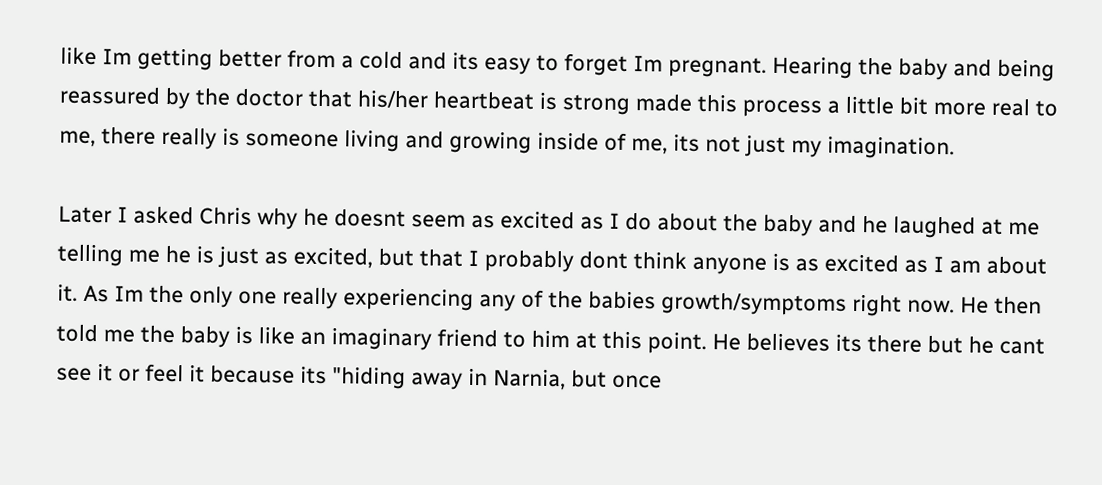like Im getting better from a cold and its easy to forget Im pregnant. Hearing the baby and being reassured by the doctor that his/her heartbeat is strong made this process a little bit more real to me, there really is someone living and growing inside of me, its not just my imagination.

Later I asked Chris why he doesnt seem as excited as I do about the baby and he laughed at me telling me he is just as excited, but that I probably dont think anyone is as excited as I am about it. As Im the only one really experiencing any of the babies growth/symptoms right now. He then told me the baby is like an imaginary friend to him at this point. He believes its there but he cant see it or feel it because its "hiding away in Narnia, but once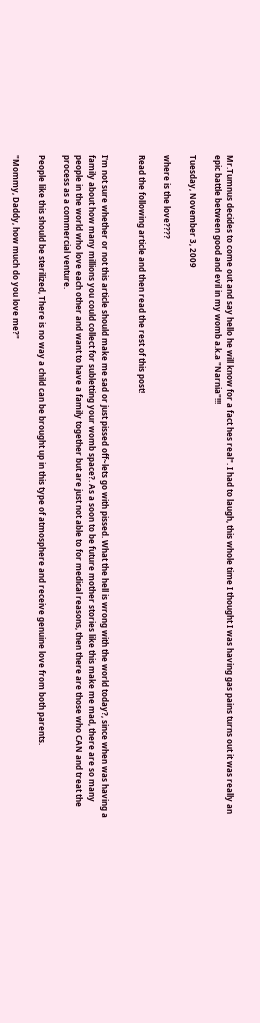Mr.Tumnus decides to come out and say hello he will know for a fact hes real". I had to laugh, this whole time I thought I was having gas pains turns out it was really an epic battle between good and evil in my womb a.k.a "Narnia"!!!

Tuesday, November 3, 2009

where is the love????

Read the following article and then read the rest of this post!


I'm not sure whether or not this article should make me sad or just pissed off~lets go with pissed. What the hell is wrong with the world today?, since when was having a family about how many millions you could collect for subletting your womb space?. As a soon to be future mother stories like this make me mad, there are so many people in the world who love each other and want to have a family together but are just not able to for medical reasons, then there are those who CAN and treat the process as a commercial venture.

People like this should be sterilized, There is no way a child can be brought up in this type of atmosphere and receive genuine love from both parents.

"Mommy, Daddy, how much do you love me?"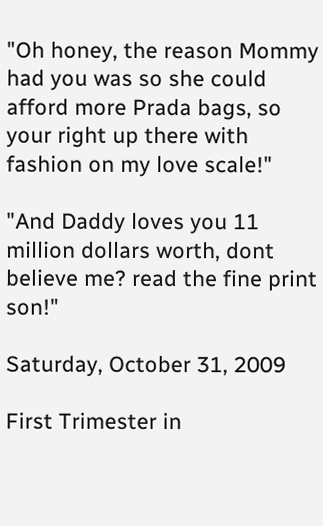"Oh honey, the reason Mommy had you was so she could afford more Prada bags, so your right up there with fashion on my love scale!"

"And Daddy loves you 11 million dollars worth, dont believe me? read the fine print son!"

Saturday, October 31, 2009

First Trimester in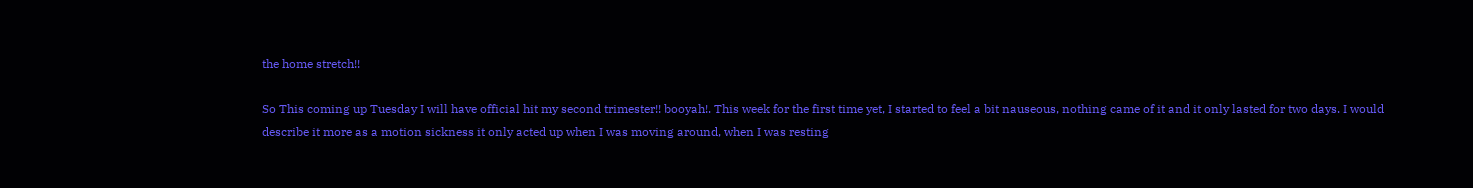the home stretch!!

So This coming up Tuesday I will have official hit my second trimester!! booyah!. This week for the first time yet, I started to feel a bit nauseous, nothing came of it and it only lasted for two days. I would describe it more as a motion sickness it only acted up when I was moving around, when I was resting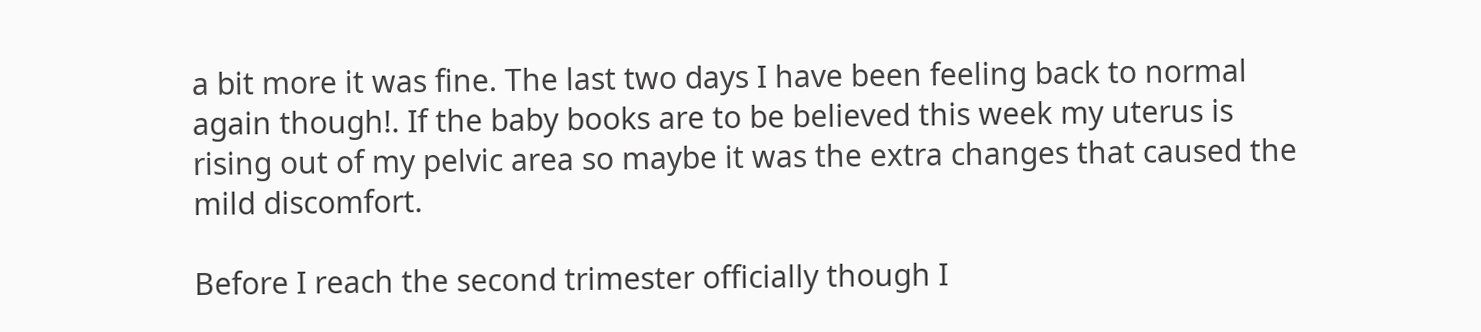a bit more it was fine. The last two days I have been feeling back to normal again though!. If the baby books are to be believed this week my uterus is rising out of my pelvic area so maybe it was the extra changes that caused the mild discomfort.

Before I reach the second trimester officially though I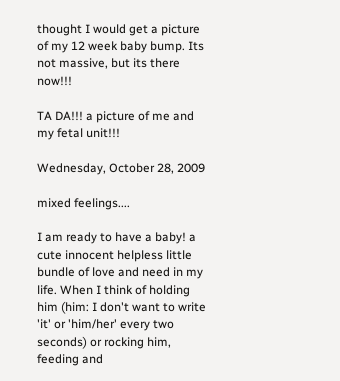thought I would get a picture of my 12 week baby bump. Its not massive, but its there now!!!

TA DA!!! a picture of me and my fetal unit!!!

Wednesday, October 28, 2009

mixed feelings....

I am ready to have a baby! a cute innocent helpless little bundle of love and need in my life. When I think of holding him (him: I don't want to write 'it' or 'him/her' every two seconds) or rocking him, feeding and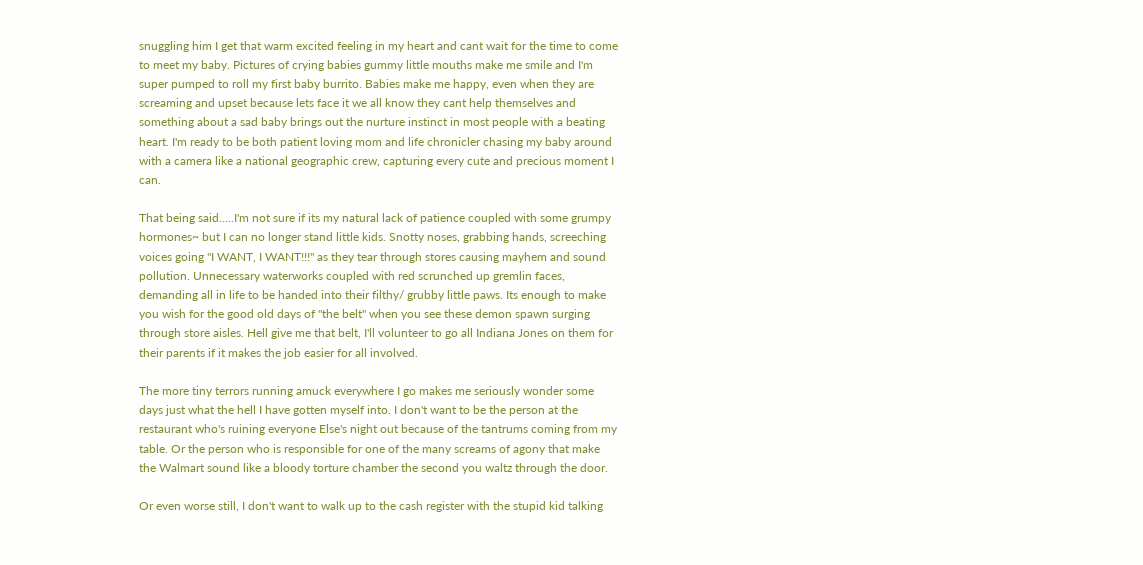snuggling him I get that warm excited feeling in my heart and cant wait for the time to come to meet my baby. Pictures of crying babies gummy little mouths make me smile and I'm super pumped to roll my first baby burrito. Babies make me happy, even when they are screaming and upset because lets face it we all know they cant help themselves and something about a sad baby brings out the nurture instinct in most people with a beating heart. I'm ready to be both patient loving mom and life chronicler chasing my baby around with a camera like a national geographic crew, capturing every cute and precious moment I can.

That being said.....I'm not sure if its my natural lack of patience coupled with some grumpy hormones~ but I can no longer stand little kids. Snotty noses, grabbing hands, screeching voices going "I WANT, I WANT!!!" as they tear through stores causing mayhem and sound pollution. Unnecessary waterworks coupled with red scrunched up gremlin faces, demanding all in life to be handed into their filthy/ grubby little paws. Its enough to make you wish for the good old days of "the belt" when you see these demon spawn surging through store aisles. Hell give me that belt, I'll volunteer to go all Indiana Jones on them for their parents if it makes the job easier for all involved.

The more tiny terrors running amuck everywhere I go makes me seriously wonder some days just what the hell I have gotten myself into. I don't want to be the person at the restaurant who's ruining everyone Else's night out because of the tantrums coming from my table. Or the person who is responsible for one of the many screams of agony that make the Walmart sound like a bloody torture chamber the second you waltz through the door.

Or even worse still, I don't want to walk up to the cash register with the stupid kid talking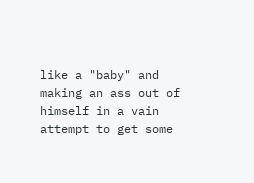like a "baby" and making an ass out of himself in a vain attempt to get some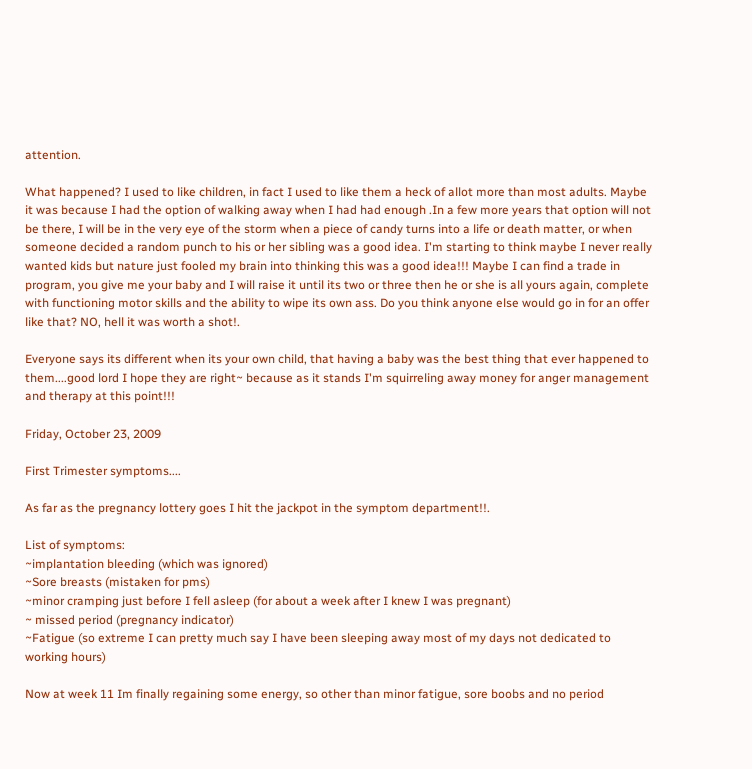attention.

What happened? I used to like children, in fact I used to like them a heck of allot more than most adults. Maybe it was because I had the option of walking away when I had had enough .In a few more years that option will not be there, I will be in the very eye of the storm when a piece of candy turns into a life or death matter, or when someone decided a random punch to his or her sibling was a good idea. I'm starting to think maybe I never really wanted kids but nature just fooled my brain into thinking this was a good idea!!! Maybe I can find a trade in program, you give me your baby and I will raise it until its two or three then he or she is all yours again, complete with functioning motor skills and the ability to wipe its own ass. Do you think anyone else would go in for an offer like that? NO, hell it was worth a shot!.

Everyone says its different when its your own child, that having a baby was the best thing that ever happened to them....good lord I hope they are right~ because as it stands I'm squirreling away money for anger management and therapy at this point!!!

Friday, October 23, 2009

First Trimester symptoms....

As far as the pregnancy lottery goes I hit the jackpot in the symptom department!!.

List of symptoms:
~implantation bleeding (which was ignored)
~Sore breasts (mistaken for pms)
~minor cramping just before I fell asleep (for about a week after I knew I was pregnant)
~ missed period (pregnancy indicator)
~Fatigue (so extreme I can pretty much say I have been sleeping away most of my days not dedicated to working hours)

Now at week 11 Im finally regaining some energy, so other than minor fatigue, sore boobs and no period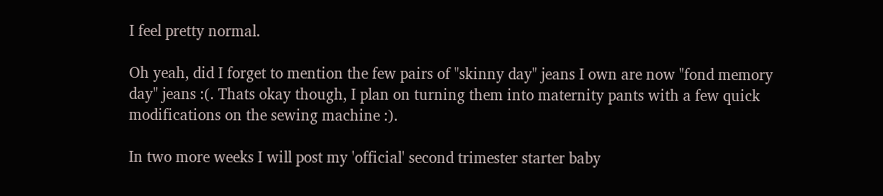I feel pretty normal.

Oh yeah, did I forget to mention the few pairs of "skinny day" jeans I own are now "fond memory day" jeans :(. Thats okay though, I plan on turning them into maternity pants with a few quick modifications on the sewing machine :).

In two more weeks I will post my 'official' second trimester starter baby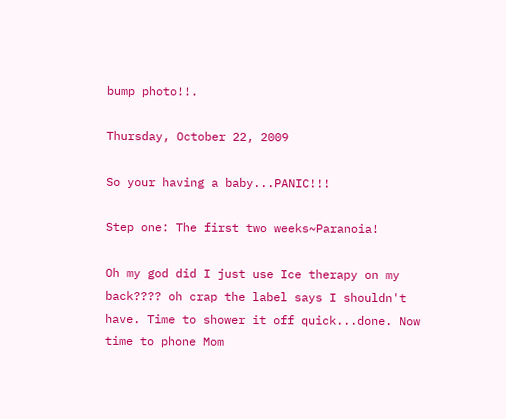bump photo!!.

Thursday, October 22, 2009

So your having a baby...PANIC!!!

Step one: The first two weeks~Paranoia!

Oh my god did I just use Ice therapy on my back???? oh crap the label says I shouldn't have. Time to shower it off quick...done. Now time to phone Mom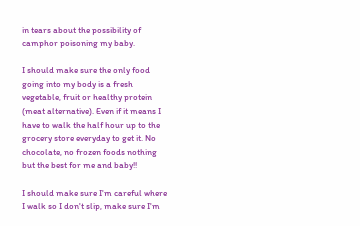in tears about the possibility of camphor poisoning my baby.

I should make sure the only food going into my body is a fresh vegetable, fruit or healthy protein (meat alternative). Even if it means I have to walk the half hour up to the grocery store everyday to get it. No chocolate, no frozen foods nothing but the best for me and baby!!

I should make sure I'm careful where I walk so I don't slip, make sure I'm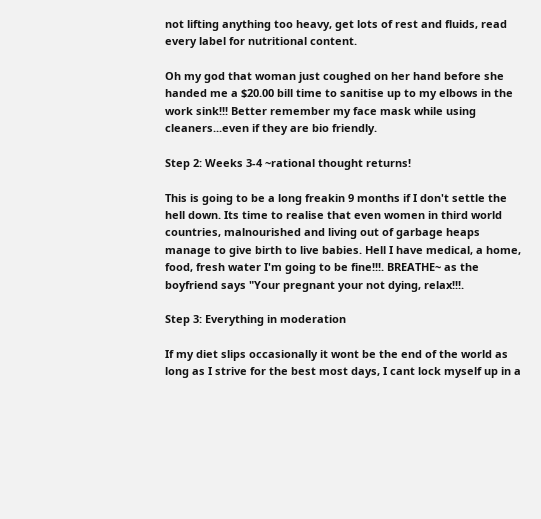not lifting anything too heavy, get lots of rest and fluids, read every label for nutritional content.

Oh my god that woman just coughed on her hand before she handed me a $20.00 bill time to sanitise up to my elbows in the work sink!!! Better remember my face mask while using cleaners...even if they are bio friendly.

Step 2: Weeks 3-4 ~rational thought returns!

This is going to be a long freakin 9 months if I don't settle the hell down. Its time to realise that even women in third world countries, malnourished and living out of garbage heaps manage to give birth to live babies. Hell I have medical, a home, food, fresh water I'm going to be fine!!!. BREATHE~ as the boyfriend says "Your pregnant your not dying, relax!!!.

Step 3: Everything in moderation

If my diet slips occasionally it wont be the end of the world as long as I strive for the best most days, I cant lock myself up in a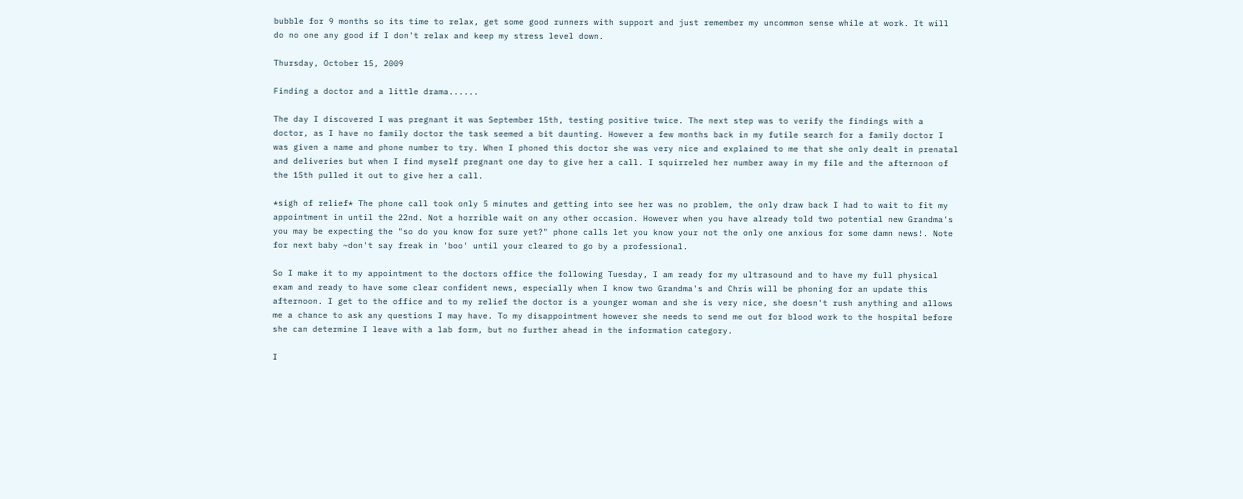bubble for 9 months so its time to relax, get some good runners with support and just remember my uncommon sense while at work. It will do no one any good if I don't relax and keep my stress level down.

Thursday, October 15, 2009

Finding a doctor and a little drama......

The day I discovered I was pregnant it was September 15th, testing positive twice. The next step was to verify the findings with a doctor, as I have no family doctor the task seemed a bit daunting. However a few months back in my futile search for a family doctor I was given a name and phone number to try. When I phoned this doctor she was very nice and explained to me that she only dealt in prenatal and deliveries but when I find myself pregnant one day to give her a call. I squirreled her number away in my file and the afternoon of the 15th pulled it out to give her a call.

*sigh of relief* The phone call took only 5 minutes and getting into see her was no problem, the only draw back I had to wait to fit my appointment in until the 22nd. Not a horrible wait on any other occasion. However when you have already told two potential new Grandma's you may be expecting the "so do you know for sure yet?" phone calls let you know your not the only one anxious for some damn news!. Note for next baby ~don't say freak in 'boo' until your cleared to go by a professional.

So I make it to my appointment to the doctors office the following Tuesday, I am ready for my ultrasound and to have my full physical exam and ready to have some clear confident news, especially when I know two Grandma's and Chris will be phoning for an update this afternoon. I get to the office and to my relief the doctor is a younger woman and she is very nice, she doesn't rush anything and allows me a chance to ask any questions I may have. To my disappointment however she needs to send me out for blood work to the hospital before she can determine I leave with a lab form, but no further ahead in the information category.

I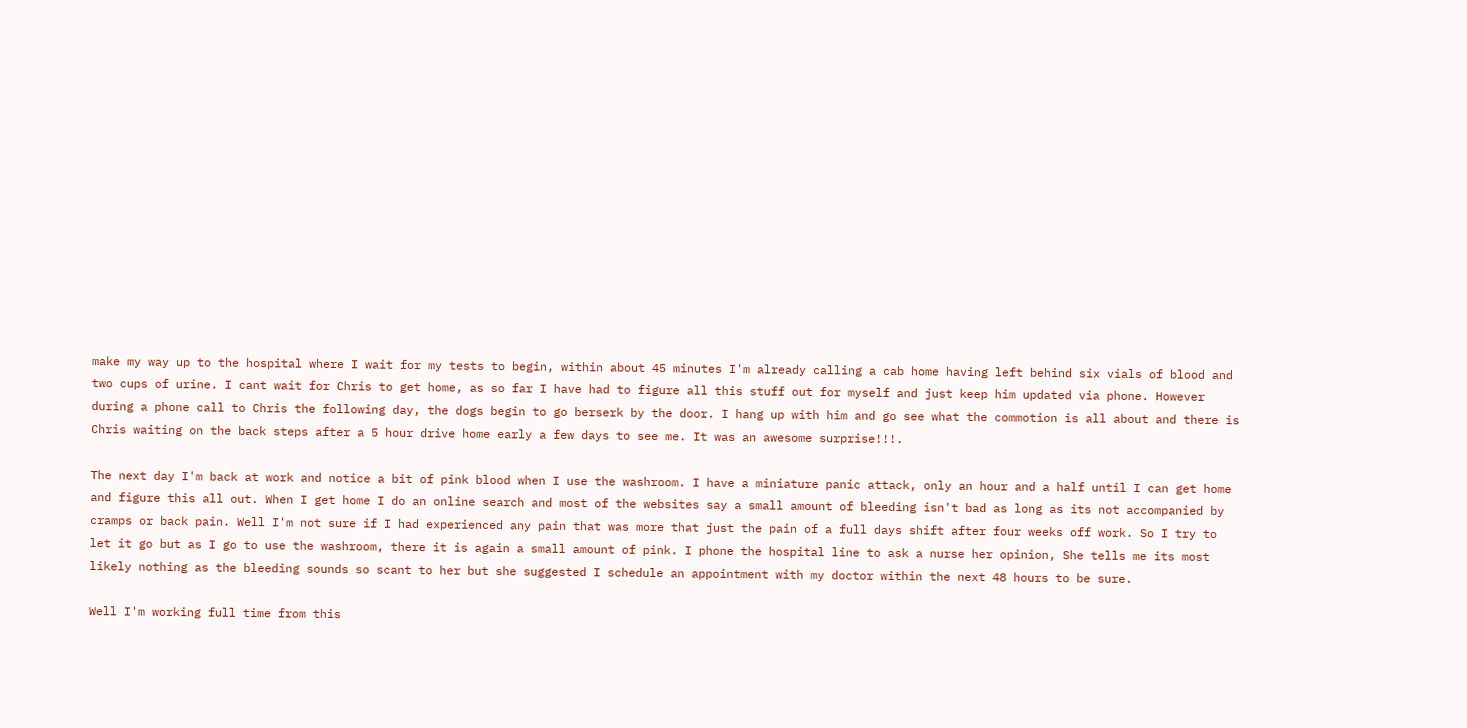make my way up to the hospital where I wait for my tests to begin, within about 45 minutes I'm already calling a cab home having left behind six vials of blood and two cups of urine. I cant wait for Chris to get home, as so far I have had to figure all this stuff out for myself and just keep him updated via phone. However during a phone call to Chris the following day, the dogs begin to go berserk by the door. I hang up with him and go see what the commotion is all about and there is Chris waiting on the back steps after a 5 hour drive home early a few days to see me. It was an awesome surprise!!!.

The next day I'm back at work and notice a bit of pink blood when I use the washroom. I have a miniature panic attack, only an hour and a half until I can get home and figure this all out. When I get home I do an online search and most of the websites say a small amount of bleeding isn't bad as long as its not accompanied by cramps or back pain. Well I'm not sure if I had experienced any pain that was more that just the pain of a full days shift after four weeks off work. So I try to let it go but as I go to use the washroom, there it is again a small amount of pink. I phone the hospital line to ask a nurse her opinion, She tells me its most likely nothing as the bleeding sounds so scant to her but she suggested I schedule an appointment with my doctor within the next 48 hours to be sure.

Well I'm working full time from this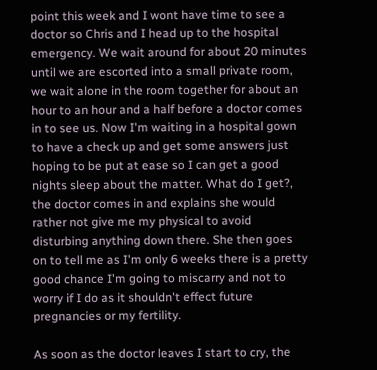point this week and I wont have time to see a doctor so Chris and I head up to the hospital emergency. We wait around for about 20 minutes until we are escorted into a small private room, we wait alone in the room together for about an hour to an hour and a half before a doctor comes in to see us. Now I'm waiting in a hospital gown to have a check up and get some answers just hoping to be put at ease so I can get a good nights sleep about the matter. What do I get?, the doctor comes in and explains she would rather not give me my physical to avoid disturbing anything down there. She then goes on to tell me as I'm only 6 weeks there is a pretty good chance I'm going to miscarry and not to worry if I do as it shouldn't effect future pregnancies or my fertility.

As soon as the doctor leaves I start to cry, the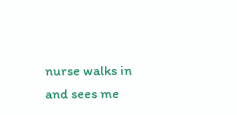nurse walks in and sees me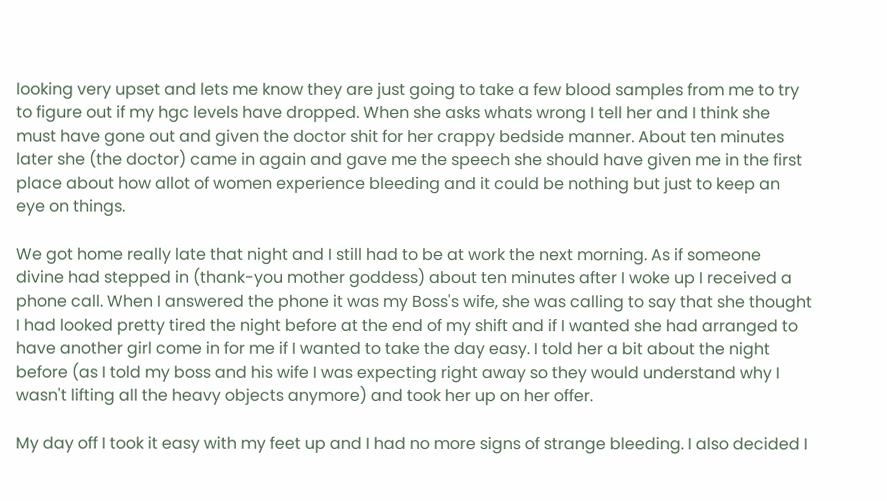looking very upset and lets me know they are just going to take a few blood samples from me to try to figure out if my hgc levels have dropped. When she asks whats wrong I tell her and I think she must have gone out and given the doctor shit for her crappy bedside manner. About ten minutes later she (the doctor) came in again and gave me the speech she should have given me in the first place about how allot of women experience bleeding and it could be nothing but just to keep an eye on things.

We got home really late that night and I still had to be at work the next morning. As if someone divine had stepped in (thank-you mother goddess) about ten minutes after I woke up I received a phone call. When I answered the phone it was my Boss's wife, she was calling to say that she thought I had looked pretty tired the night before at the end of my shift and if I wanted she had arranged to have another girl come in for me if I wanted to take the day easy. I told her a bit about the night before (as I told my boss and his wife I was expecting right away so they would understand why I wasn't lifting all the heavy objects anymore) and took her up on her offer.

My day off I took it easy with my feet up and I had no more signs of strange bleeding. I also decided I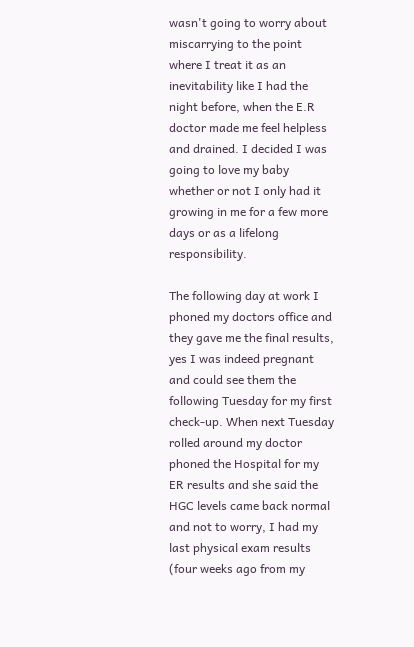wasn't going to worry about miscarrying to the point where I treat it as an inevitability like I had the night before, when the E.R doctor made me feel helpless and drained. I decided I was going to love my baby whether or not I only had it growing in me for a few more days or as a lifelong responsibility.

The following day at work I phoned my doctors office and they gave me the final results, yes I was indeed pregnant and could see them the following Tuesday for my first check-up. When next Tuesday rolled around my doctor phoned the Hospital for my ER results and she said the HGC levels came back normal and not to worry, I had my last physical exam results (four weeks ago from my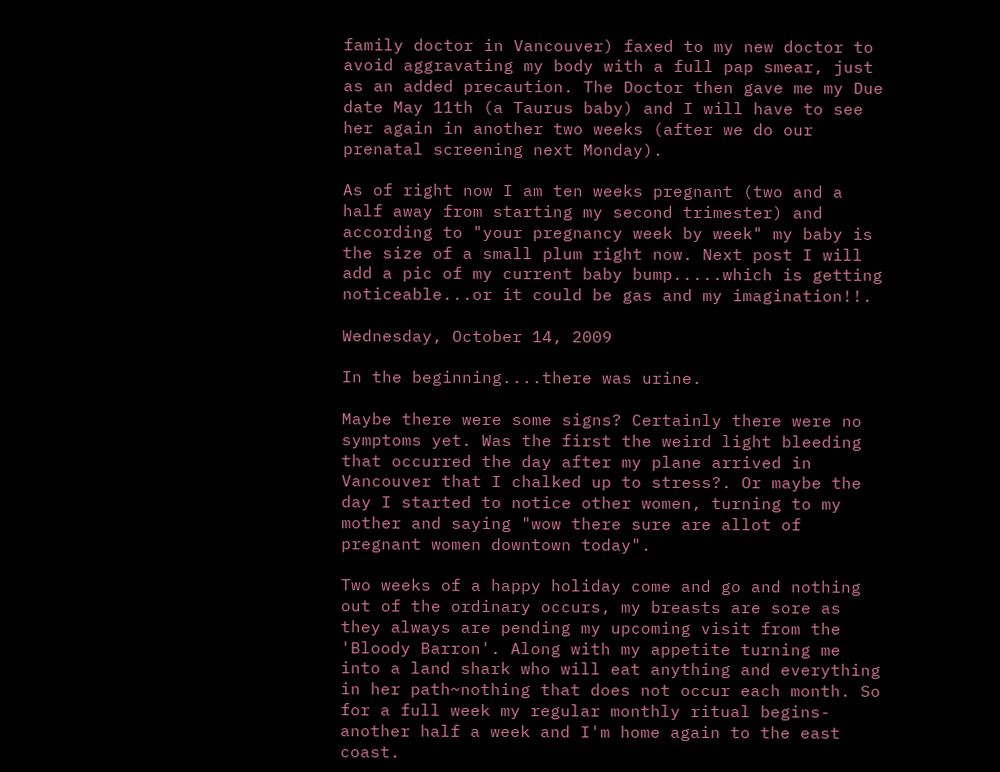family doctor in Vancouver) faxed to my new doctor to avoid aggravating my body with a full pap smear, just as an added precaution. The Doctor then gave me my Due date May 11th (a Taurus baby) and I will have to see her again in another two weeks (after we do our prenatal screening next Monday).

As of right now I am ten weeks pregnant (two and a half away from starting my second trimester) and according to "your pregnancy week by week" my baby is the size of a small plum right now. Next post I will add a pic of my current baby bump.....which is getting noticeable...or it could be gas and my imagination!!.

Wednesday, October 14, 2009

In the beginning....there was urine.

Maybe there were some signs? Certainly there were no symptoms yet. Was the first the weird light bleeding that occurred the day after my plane arrived in Vancouver that I chalked up to stress?. Or maybe the day I started to notice other women, turning to my mother and saying "wow there sure are allot of pregnant women downtown today".

Two weeks of a happy holiday come and go and nothing out of the ordinary occurs, my breasts are sore as they always are pending my upcoming visit from the 'Bloody Barron'. Along with my appetite turning me into a land shark who will eat anything and everything in her path~nothing that does not occur each month. So for a full week my regular monthly ritual begins- another half a week and I'm home again to the east coast.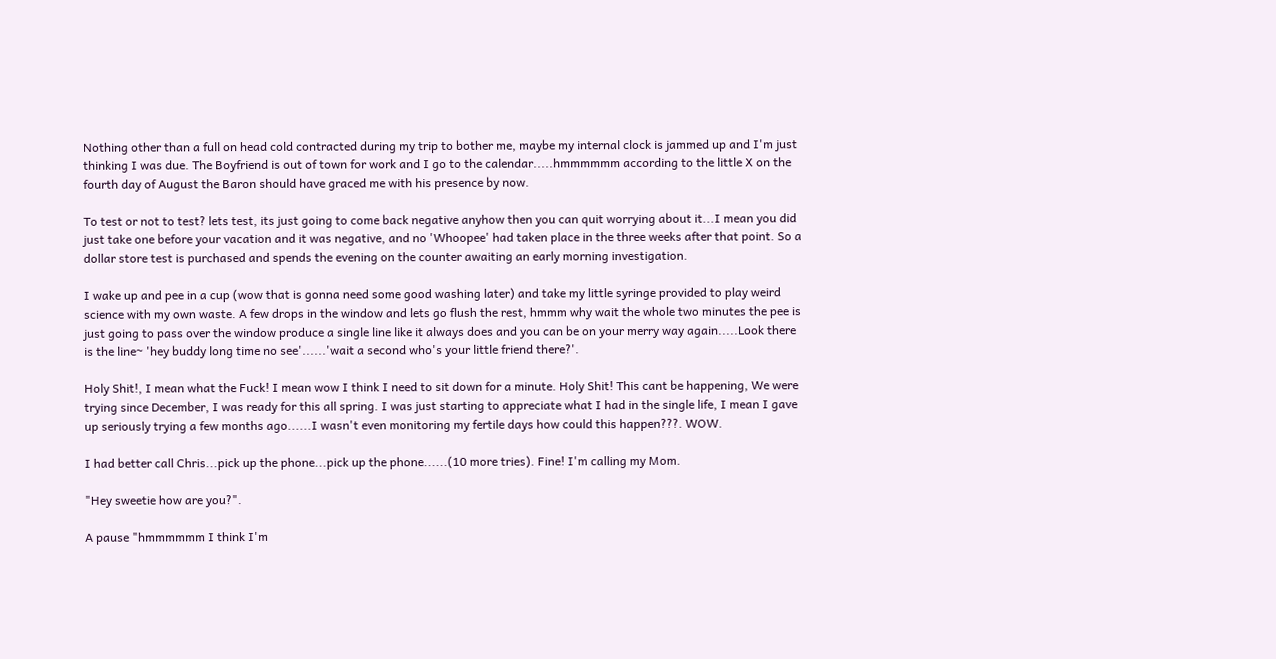Nothing other than a full on head cold contracted during my trip to bother me, maybe my internal clock is jammed up and I'm just thinking I was due. The Boyfriend is out of town for work and I go to the calendar.....hmmmmmm according to the little X on the fourth day of August the Baron should have graced me with his presence by now.

To test or not to test? lets test, its just going to come back negative anyhow then you can quit worrying about it...I mean you did just take one before your vacation and it was negative, and no 'Whoopee' had taken place in the three weeks after that point. So a dollar store test is purchased and spends the evening on the counter awaiting an early morning investigation.

I wake up and pee in a cup (wow that is gonna need some good washing later) and take my little syringe provided to play weird science with my own waste. A few drops in the window and lets go flush the rest, hmmm why wait the whole two minutes the pee is just going to pass over the window produce a single line like it always does and you can be on your merry way again.....Look there is the line~ 'hey buddy long time no see'......'wait a second who's your little friend there?'.

Holy Shit!, I mean what the Fuck! I mean wow I think I need to sit down for a minute. Holy Shit! This cant be happening, We were trying since December, I was ready for this all spring. I was just starting to appreciate what I had in the single life, I mean I gave up seriously trying a few months ago......I wasn't even monitoring my fertile days how could this happen???. WOW.

I had better call Chris...pick up the phone...pick up the phone......(10 more tries). Fine! I'm calling my Mom.

"Hey sweetie how are you?".

A pause "hmmmmmm I think I'm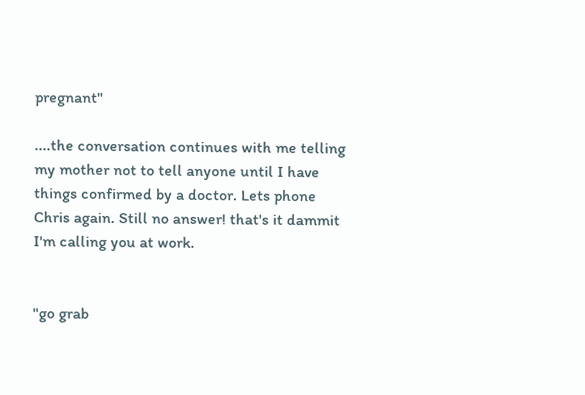pregnant"

....the conversation continues with me telling my mother not to tell anyone until I have things confirmed by a doctor. Lets phone Chris again. Still no answer! that's it dammit I'm calling you at work.


"go grab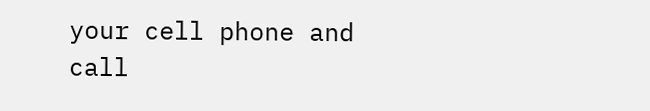your cell phone and call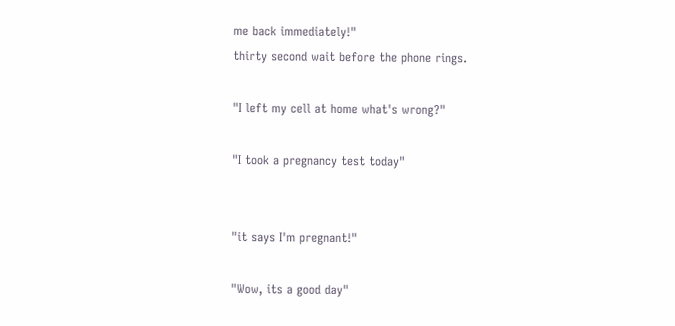me back immediately!"
thirty second wait before the phone rings.

"I left my cell at home what's wrong?"

"I took a pregnancy test today"


"it says I'm pregnant!"

"Wow, its a good day"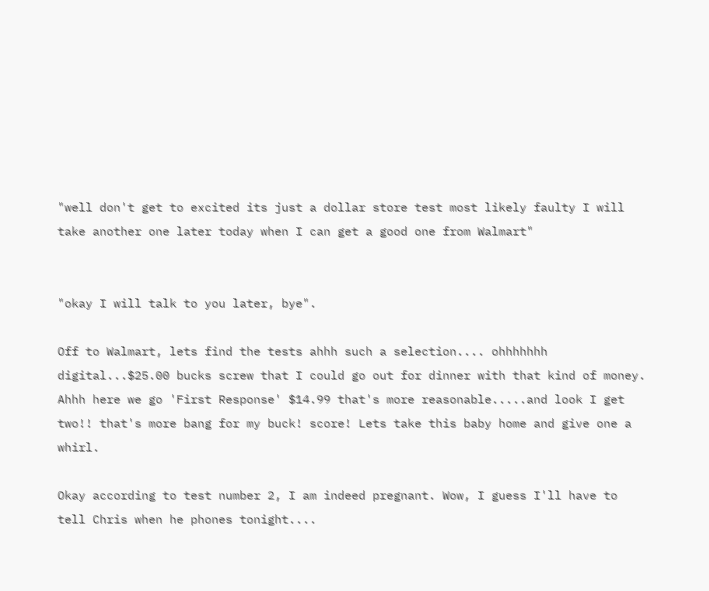"well don't get to excited its just a dollar store test most likely faulty I will take another one later today when I can get a good one from Walmart"


"okay I will talk to you later, bye".

Off to Walmart, lets find the tests ahhh such a selection.... ohhhhhhh digital...$25.00 bucks screw that I could go out for dinner with that kind of money. Ahhh here we go 'First Response' $14.99 that's more reasonable.....and look I get two!! that's more bang for my buck! score! Lets take this baby home and give one a whirl.

Okay according to test number 2, I am indeed pregnant. Wow, I guess I'll have to tell Chris when he phones tonight....